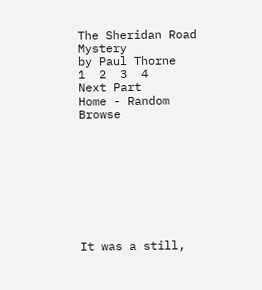The Sheridan Road Mystery
by Paul Thorne
1  2  3  4     Next Part
Home - Random Browse









It was a still,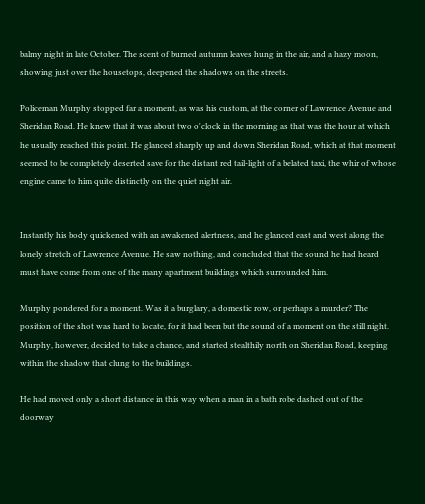balmy night in late October. The scent of burned autumn leaves hung in the air, and a hazy moon, showing just over the housetops, deepened the shadows on the streets.

Policeman Murphy stopped far a moment, as was his custom, at the corner of Lawrence Avenue and Sheridan Road. He knew that it was about two o'clock in the morning as that was the hour at which he usually reached this point. He glanced sharply up and down Sheridan Road, which at that moment seemed to be completely deserted save for the distant red tail-light of a belated taxi, the whir of whose engine came to him quite distinctly on the quiet night air.


Instantly his body quickened with an awakened alertness, and he glanced east and west along the lonely stretch of Lawrence Avenue. He saw nothing, and concluded that the sound he had heard must have come from one of the many apartment buildings which surrounded him.

Murphy pondered for a moment. Was it a burglary, a domestic row, or perhaps a murder? The position of the shot was hard to locate, for it had been but the sound of a moment on the still night. Murphy, however, decided to take a chance, and started stealthily north on Sheridan Road, keeping within the shadow that clung to the buildings.

He had moved only a short distance in this way when a man in a bath robe dashed out of the doorway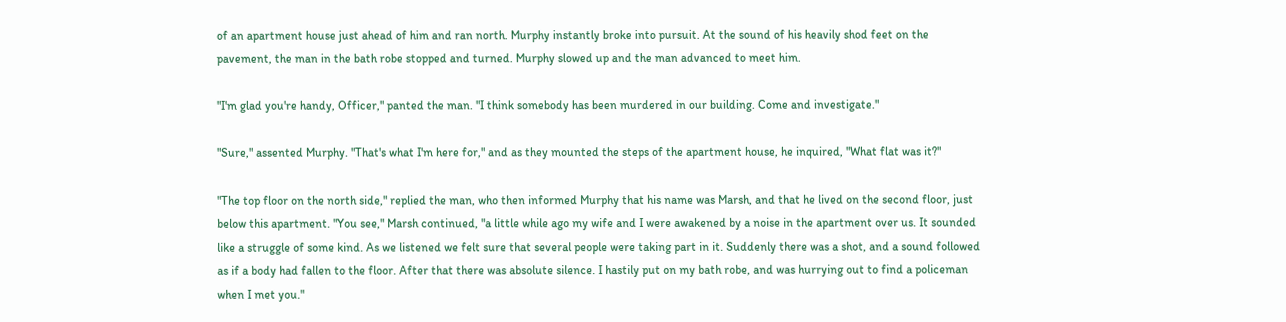of an apartment house just ahead of him and ran north. Murphy instantly broke into pursuit. At the sound of his heavily shod feet on the pavement, the man in the bath robe stopped and turned. Murphy slowed up and the man advanced to meet him.

"I'm glad you're handy, Officer," panted the man. "I think somebody has been murdered in our building. Come and investigate."

"Sure," assented Murphy. "That's what I'm here for," and as they mounted the steps of the apartment house, he inquired, "What flat was it?"

"The top floor on the north side," replied the man, who then informed Murphy that his name was Marsh, and that he lived on the second floor, just below this apartment. "You see," Marsh continued, "a little while ago my wife and I were awakened by a noise in the apartment over us. It sounded like a struggle of some kind. As we listened we felt sure that several people were taking part in it. Suddenly there was a shot, and a sound followed as if a body had fallen to the floor. After that there was absolute silence. I hastily put on my bath robe, and was hurrying out to find a policeman when I met you."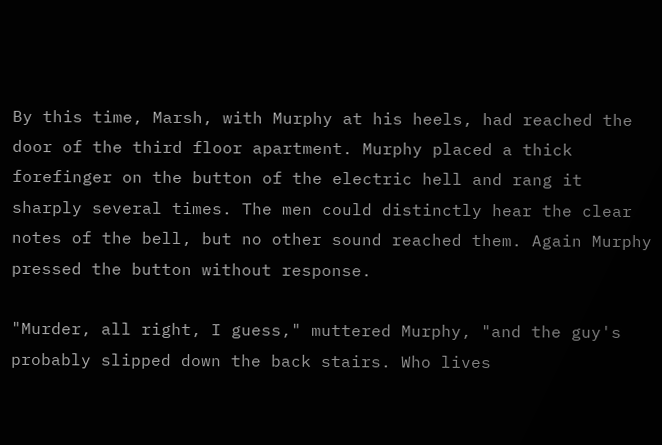By this time, Marsh, with Murphy at his heels, had reached the door of the third floor apartment. Murphy placed a thick forefinger on the button of the electric hell and rang it sharply several times. The men could distinctly hear the clear notes of the bell, but no other sound reached them. Again Murphy pressed the button without response.

"Murder, all right, I guess," muttered Murphy, "and the guy's probably slipped down the back stairs. Who lives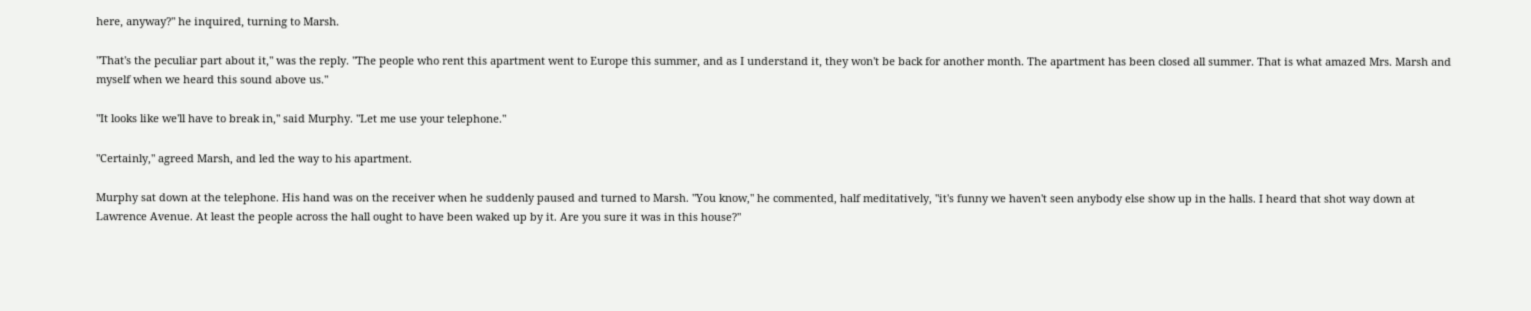here, anyway?" he inquired, turning to Marsh.

"That's the peculiar part about it," was the reply. "The people who rent this apartment went to Europe this summer, and as I understand it, they won't be back for another month. The apartment has been closed all summer. That is what amazed Mrs. Marsh and myself when we heard this sound above us."

"It looks like we'll have to break in," said Murphy. "Let me use your telephone."

"Certainly," agreed Marsh, and led the way to his apartment.

Murphy sat down at the telephone. His hand was on the receiver when he suddenly paused and turned to Marsh. "You know," he commented, half meditatively, "it's funny we haven't seen anybody else show up in the halls. I heard that shot way down at Lawrence Avenue. At least the people across the hall ought to have been waked up by it. Are you sure it was in this house?"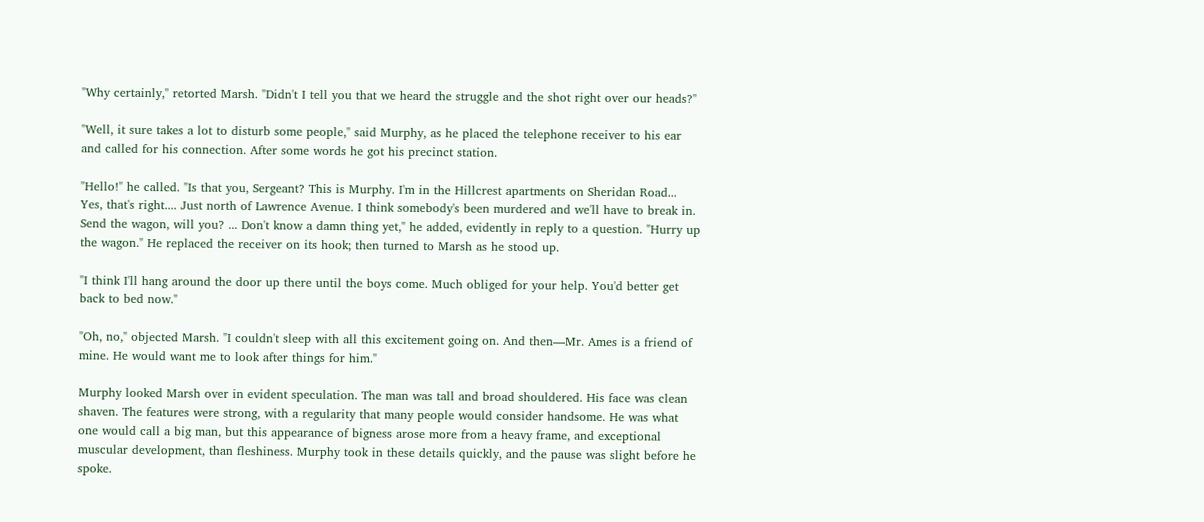"Why certainly," retorted Marsh. "Didn't I tell you that we heard the struggle and the shot right over our heads?"

"Well, it sure takes a lot to disturb some people," said Murphy, as he placed the telephone receiver to his ear and called for his connection. After some words he got his precinct station.

"Hello!" he called. "Is that you, Sergeant? This is Murphy. I'm in the Hillcrest apartments on Sheridan Road... Yes, that's right.... Just north of Lawrence Avenue. I think somebody's been murdered and we'll have to break in. Send the wagon, will you? ... Don't know a damn thing yet," he added, evidently in reply to a question. "Hurry up the wagon." He replaced the receiver on its hook; then turned to Marsh as he stood up.

"I think I'll hang around the door up there until the boys come. Much obliged for your help. You'd better get back to bed now."

"Oh, no," objected Marsh. "I couldn't sleep with all this excitement going on. And then—Mr. Ames is a friend of mine. He would want me to look after things for him."

Murphy looked Marsh over in evident speculation. The man was tall and broad shouldered. His face was clean shaven. The features were strong, with a regularity that many people would consider handsome. He was what one would call a big man, but this appearance of bigness arose more from a heavy frame, and exceptional muscular development, than fleshiness. Murphy took in these details quickly, and the pause was slight before he spoke.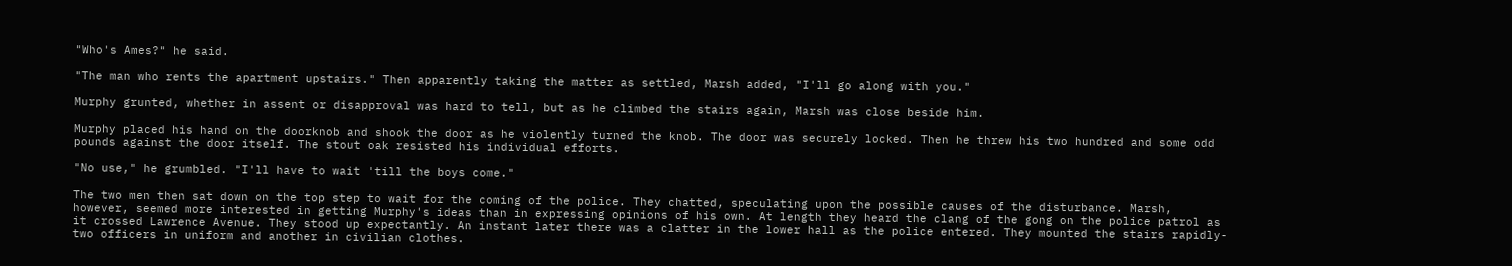"Who's Ames?" he said.

"The man who rents the apartment upstairs." Then apparently taking the matter as settled, Marsh added, "I'll go along with you."

Murphy grunted, whether in assent or disapproval was hard to tell, but as he climbed the stairs again, Marsh was close beside him.

Murphy placed his hand on the doorknob and shook the door as he violently turned the knob. The door was securely locked. Then he threw his two hundred and some odd pounds against the door itself. The stout oak resisted his individual efforts.

"No use," he grumbled. "I'll have to wait 'till the boys come."

The two men then sat down on the top step to wait for the coming of the police. They chatted, speculating upon the possible causes of the disturbance. Marsh, however, seemed more interested in getting Murphy's ideas than in expressing opinions of his own. At length they heard the clang of the gong on the police patrol as it crossed Lawrence Avenue. They stood up expectantly. An instant later there was a clatter in the lower hall as the police entered. They mounted the stairs rapidly-two officers in uniform and another in civilian clothes.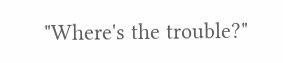"Where's the trouble?"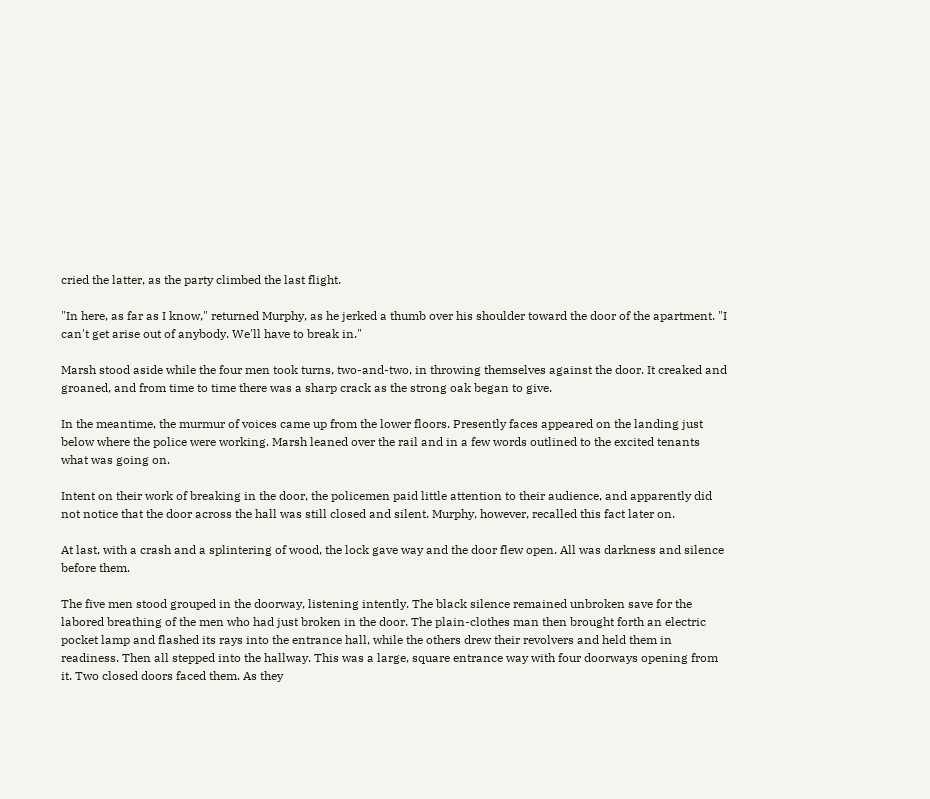cried the latter, as the party climbed the last flight.

"In here, as far as I know," returned Murphy, as he jerked a thumb over his shoulder toward the door of the apartment. "I can't get arise out of anybody. We'll have to break in."

Marsh stood aside while the four men took turns, two-and-two, in throwing themselves against the door. It creaked and groaned, and from time to time there was a sharp crack as the strong oak began to give.

In the meantime, the murmur of voices came up from the lower floors. Presently faces appeared on the landing just below where the police were working. Marsh leaned over the rail and in a few words outlined to the excited tenants what was going on.

Intent on their work of breaking in the door, the policemen paid little attention to their audience, and apparently did not notice that the door across the hall was still closed and silent. Murphy, however, recalled this fact later on.

At last, with a crash and a splintering of wood, the lock gave way and the door flew open. All was darkness and silence before them.

The five men stood grouped in the doorway, listening intently. The black silence remained unbroken save for the labored breathing of the men who had just broken in the door. The plain-clothes man then brought forth an electric pocket lamp and flashed its rays into the entrance hall, while the others drew their revolvers and held them in readiness. Then all stepped into the hallway. This was a large, square entrance way with four doorways opening from it. Two closed doors faced them. As they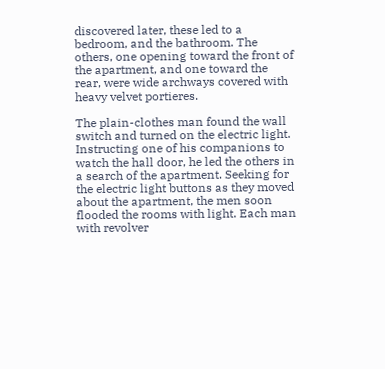discovered later, these led to a bedroom, and the bathroom. The others, one opening toward the front of the apartment, and one toward the rear, were wide archways covered with heavy velvet portieres.

The plain-clothes man found the wall switch and turned on the electric light. Instructing one of his companions to watch the hall door, he led the others in a search of the apartment. Seeking for the electric light buttons as they moved about the apartment, the men soon flooded the rooms with light. Each man with revolver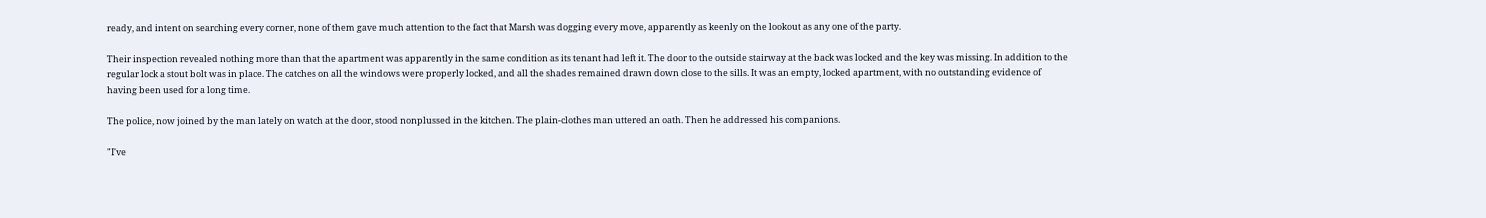ready, and intent on searching every corner, none of them gave much attention to the fact that Marsh was dogging every move, apparently as keenly on the lookout as any one of the party.

Their inspection revealed nothing more than that the apartment was apparently in the same condition as its tenant had left it. The door to the outside stairway at the back was locked and the key was missing. In addition to the regular lock a stout bolt was in place. The catches on all the windows were properly locked, and all the shades remained drawn down close to the sills. It was an empty, locked apartment, with no outstanding evidence of having been used for a long time.

The police, now joined by the man lately on watch at the door, stood nonplussed in the kitchen. The plain-clothes man uttered an oath. Then he addressed his companions.

"I've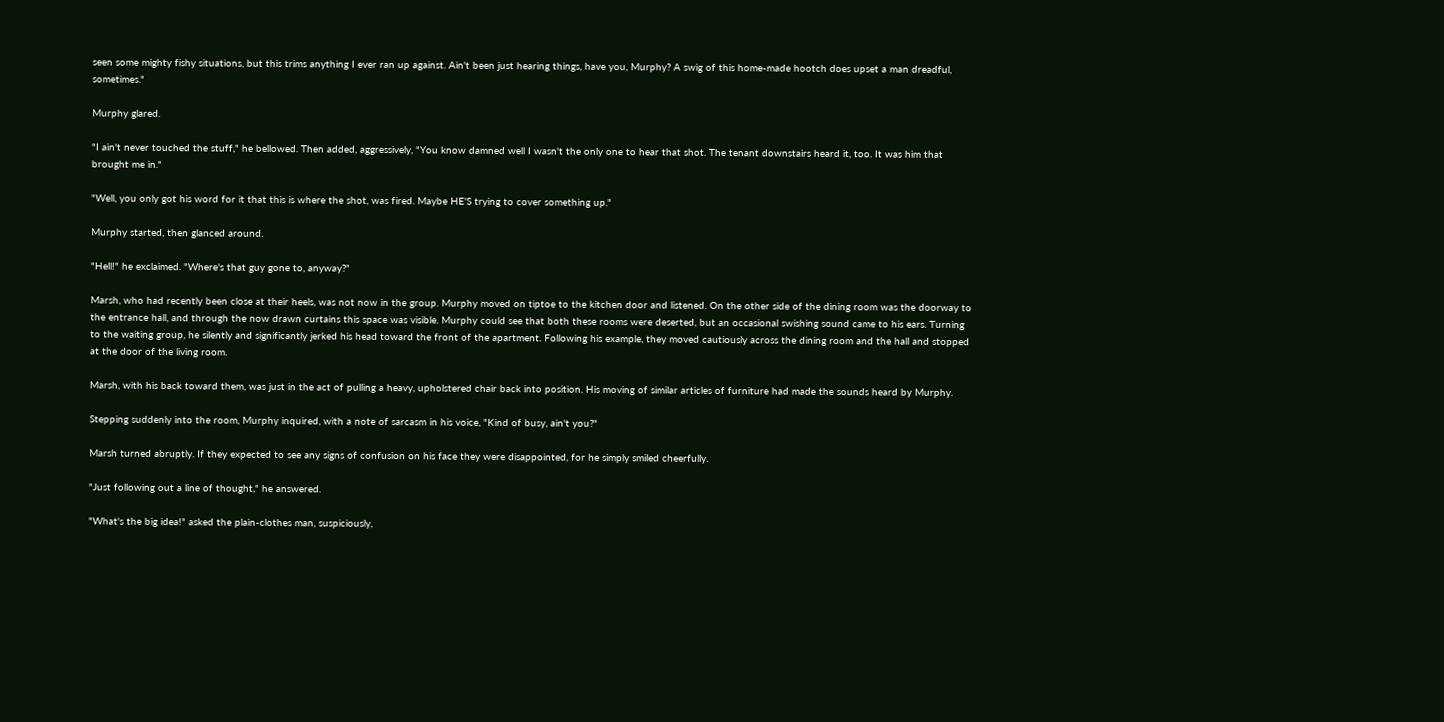seen some mighty fishy situations, but this trims anything I ever ran up against. Ain't been just hearing things, have you, Murphy? A swig of this home-made hootch does upset a man dreadful, sometimes."

Murphy glared.

"I ain't never touched the stuff," he bellowed. Then added, aggressively, "You know damned well I wasn't the only one to hear that shot. The tenant downstairs heard it, too. It was him that brought me in."

"Well, you only got his word for it that this is where the shot, was fired. Maybe HE'S trying to cover something up."

Murphy started, then glanced around.

"Hell!" he exclaimed. "Where's that guy gone to, anyway?"

Marsh, who had recently been close at their heels, was not now in the group. Murphy moved on tiptoe to the kitchen door and listened. On the other side of the dining room was the doorway to the entrance hall, and through the now drawn curtains this space was visible. Murphy could see that both these rooms were deserted, but an occasional swishing sound came to his ears. Turning to the waiting group, he silently and significantly jerked his head toward the front of the apartment. Following his example, they moved cautiously across the dining room and the hall and stopped at the door of the living room.

Marsh, with his back toward them, was just in the act of pulling a heavy, upholstered chair back into position. His moving of similar articles of furniture had made the sounds heard by Murphy.

Stepping suddenly into the room, Murphy inquired, with a note of sarcasm in his voice, "Kind of busy, ain't you?"

Marsh turned abruptly. If they expected to see any signs of confusion on his face they were disappointed, for he simply smiled cheerfully.

"Just following out a line of thought," he answered.

"What's the big idea!" asked the plain-clothes man, suspiciously,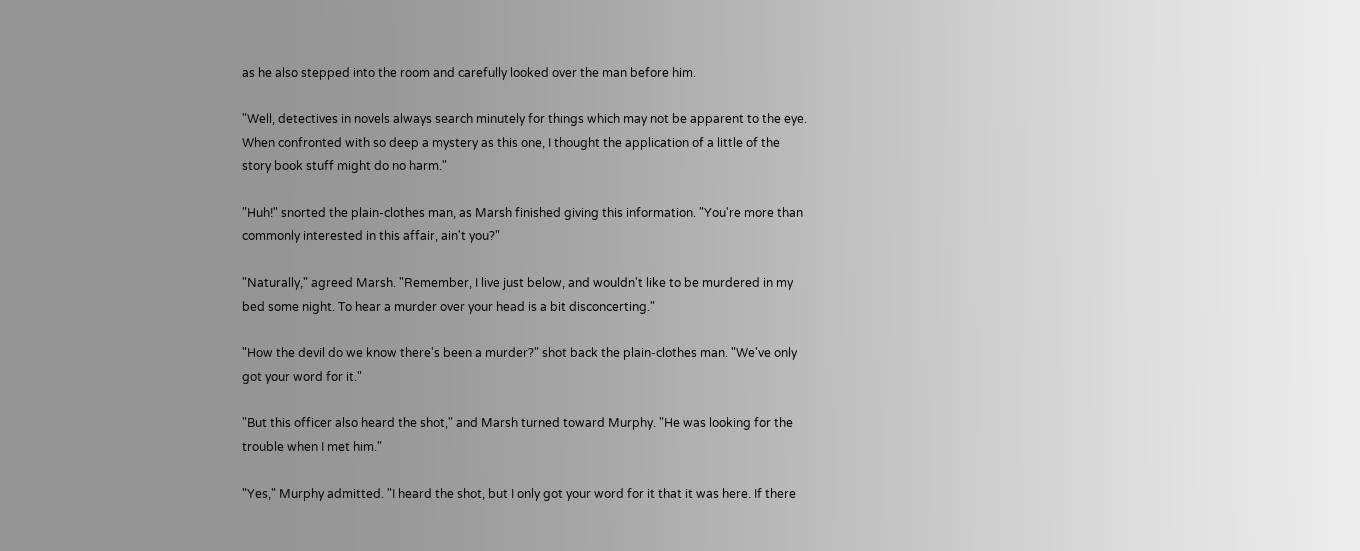as he also stepped into the room and carefully looked over the man before him.

"Well, detectives in novels always search minutely for things which may not be apparent to the eye. When confronted with so deep a mystery as this one, I thought the application of a little of the story book stuff might do no harm."

"Huh!" snorted the plain-clothes man, as Marsh finished giving this information. "You're more than commonly interested in this affair, ain't you?"

"Naturally," agreed Marsh. "Remember, I live just below, and wouldn't like to be murdered in my bed some night. To hear a murder over your head is a bit disconcerting."

"How the devil do we know there's been a murder?" shot back the plain-clothes man. "We've only got your word for it."

"But this officer also heard the shot," and Marsh turned toward Murphy. "He was looking for the trouble when I met him."

"Yes," Murphy admitted. "I heard the shot, but I only got your word for it that it was here. If there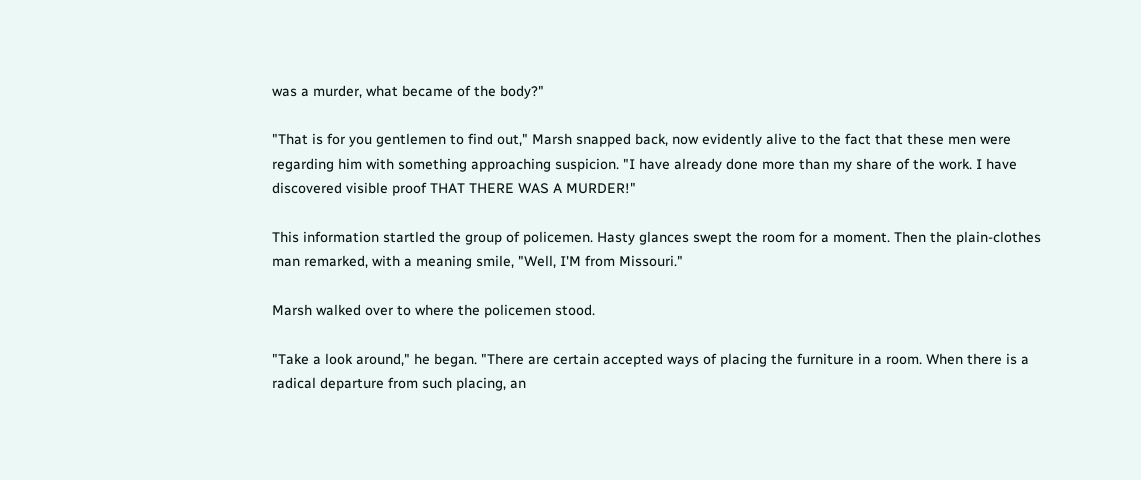was a murder, what became of the body?"

"That is for you gentlemen to find out," Marsh snapped back, now evidently alive to the fact that these men were regarding him with something approaching suspicion. "I have already done more than my share of the work. I have discovered visible proof THAT THERE WAS A MURDER!"

This information startled the group of policemen. Hasty glances swept the room for a moment. Then the plain-clothes man remarked, with a meaning smile, "Well, I'M from Missouri."

Marsh walked over to where the policemen stood.

"Take a look around," he began. "There are certain accepted ways of placing the furniture in a room. When there is a radical departure from such placing, an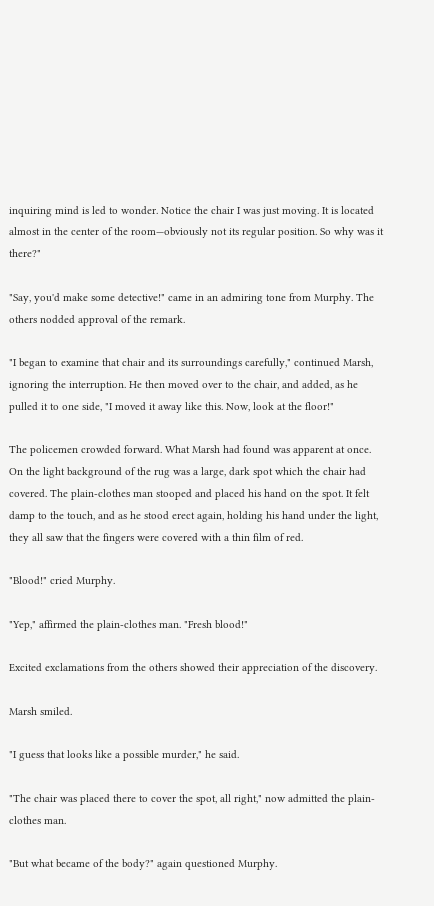inquiring mind is led to wonder. Notice the chair I was just moving. It is located almost in the center of the room—obviously not its regular position. So why was it there?"

"Say, you'd make some detective!" came in an admiring tone from Murphy. The others nodded approval of the remark.

"I began to examine that chair and its surroundings carefully," continued Marsh, ignoring the interruption. He then moved over to the chair, and added, as he pulled it to one side, "I moved it away like this. Now, look at the floor!"

The policemen crowded forward. What Marsh had found was apparent at once. On the light background of the rug was a large, dark spot which the chair had covered. The plain-clothes man stooped and placed his hand on the spot. It felt damp to the touch, and as he stood erect again, holding his hand under the light, they all saw that the fingers were covered with a thin film of red.

"Blood!" cried Murphy.

"Yep," affirmed the plain-clothes man. "Fresh blood!"

Excited exclamations from the others showed their appreciation of the discovery.

Marsh smiled.

"I guess that looks like a possible murder," he said.

"The chair was placed there to cover the spot, all right," now admitted the plain-clothes man.

"But what became of the body?" again questioned Murphy.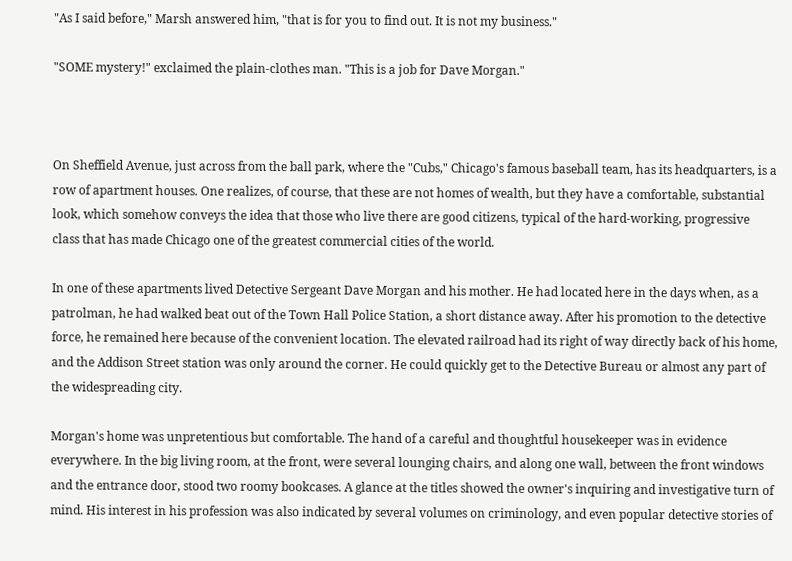"As I said before," Marsh answered him, "that is for you to find out. It is not my business."

"SOME mystery!" exclaimed the plain-clothes man. "This is a job for Dave Morgan."



On Sheffield Avenue, just across from the ball park, where the "Cubs," Chicago's famous baseball team, has its headquarters, is a row of apartment houses. One realizes, of course, that these are not homes of wealth, but they have a comfortable, substantial look, which somehow conveys the idea that those who live there are good citizens, typical of the hard-working, progressive class that has made Chicago one of the greatest commercial cities of the world.

In one of these apartments lived Detective Sergeant Dave Morgan and his mother. He had located here in the days when, as a patrolman, he had walked beat out of the Town Hall Police Station, a short distance away. After his promotion to the detective force, he remained here because of the convenient location. The elevated railroad had its right of way directly back of his home, and the Addison Street station was only around the corner. He could quickly get to the Detective Bureau or almost any part of the widespreading city.

Morgan's home was unpretentious but comfortable. The hand of a careful and thoughtful housekeeper was in evidence everywhere. In the big living room, at the front, were several lounging chairs, and along one wall, between the front windows and the entrance door, stood two roomy bookcases. A glance at the titles showed the owner's inquiring and investigative turn of mind. His interest in his profession was also indicated by several volumes on criminology, and even popular detective stories of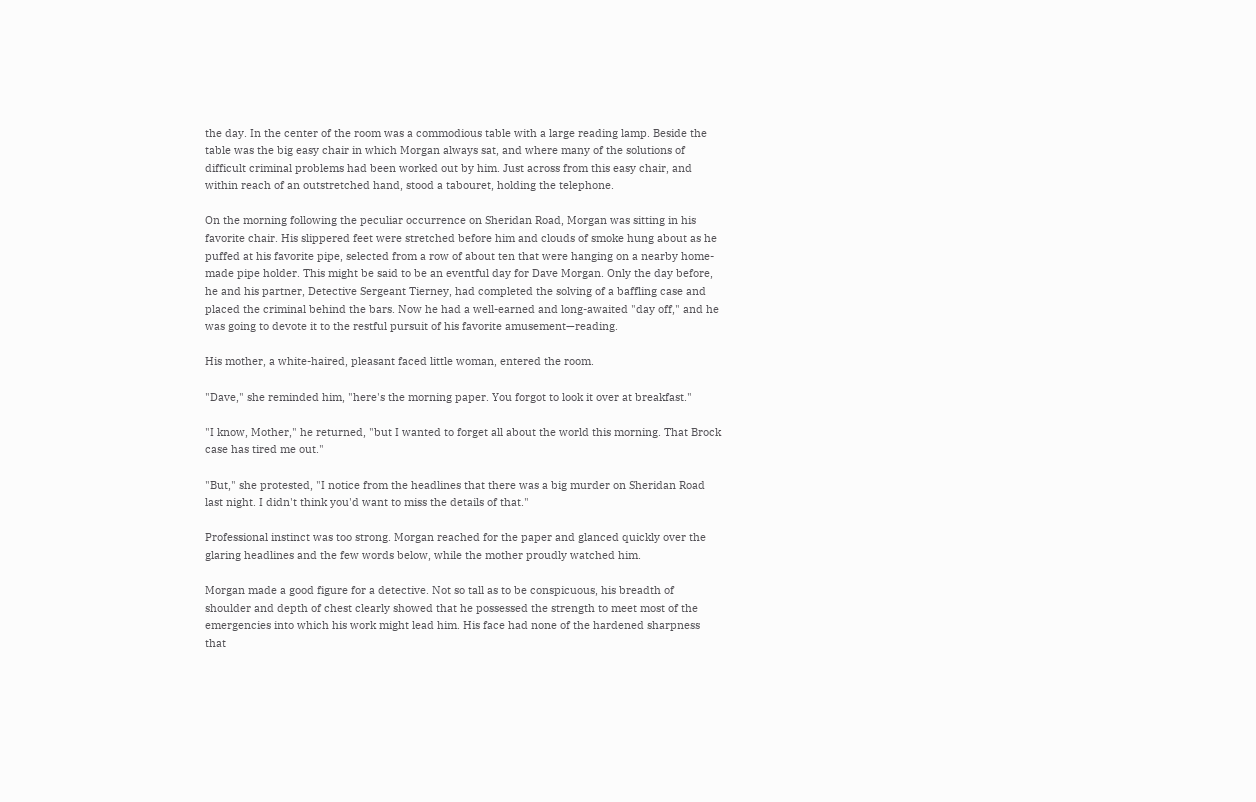the day. In the center of the room was a commodious table with a large reading lamp. Beside the table was the big easy chair in which Morgan always sat, and where many of the solutions of difficult criminal problems had been worked out by him. Just across from this easy chair, and within reach of an outstretched hand, stood a tabouret, holding the telephone.

On the morning following the peculiar occurrence on Sheridan Road, Morgan was sitting in his favorite chair. His slippered feet were stretched before him and clouds of smoke hung about as he puffed at his favorite pipe, selected from a row of about ten that were hanging on a nearby home-made pipe holder. This might be said to be an eventful day for Dave Morgan. Only the day before, he and his partner, Detective Sergeant Tierney, had completed the solving of a baffling case and placed the criminal behind the bars. Now he had a well-earned and long-awaited "day off," and he was going to devote it to the restful pursuit of his favorite amusement—reading.

His mother, a white-haired, pleasant faced little woman, entered the room.

"Dave," she reminded him, "here's the morning paper. You forgot to look it over at breakfast."

"I know, Mother," he returned, "but I wanted to forget all about the world this morning. That Brock case has tired me out."

"But," she protested, "I notice from the headlines that there was a big murder on Sheridan Road last night. I didn't think you'd want to miss the details of that."

Professional instinct was too strong. Morgan reached for the paper and glanced quickly over the glaring headlines and the few words below, while the mother proudly watched him.

Morgan made a good figure for a detective. Not so tall as to be conspicuous, his breadth of shoulder and depth of chest clearly showed that he possessed the strength to meet most of the emergencies into which his work might lead him. His face had none of the hardened sharpness that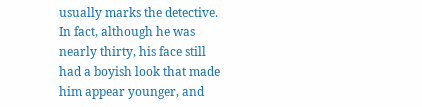usually marks the detective. In fact, although he was nearly thirty, his face still had a boyish look that made him appear younger, and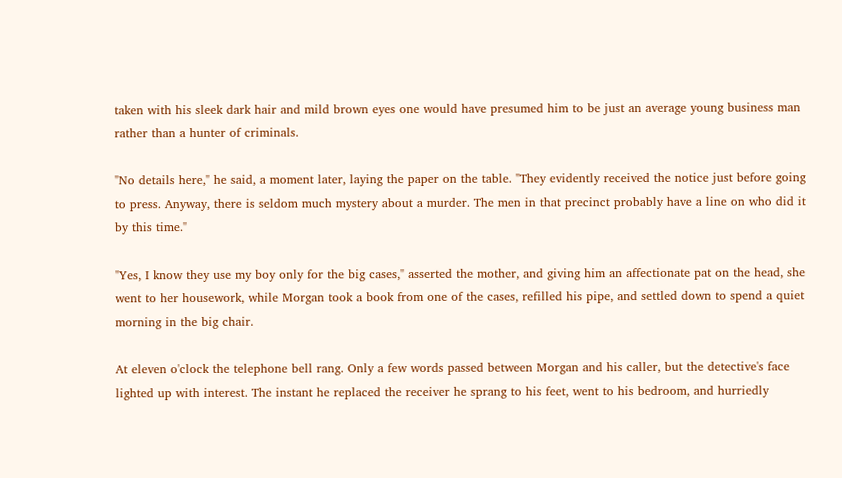taken with his sleek dark hair and mild brown eyes one would have presumed him to be just an average young business man rather than a hunter of criminals.

"No details here," he said, a moment later, laying the paper on the table. "They evidently received the notice just before going to press. Anyway, there is seldom much mystery about a murder. The men in that precinct probably have a line on who did it by this time."

"Yes, I know they use my boy only for the big cases," asserted the mother, and giving him an affectionate pat on the head, she went to her housework, while Morgan took a book from one of the cases, refilled his pipe, and settled down to spend a quiet morning in the big chair.

At eleven o'clock the telephone bell rang. Only a few words passed between Morgan and his caller, but the detective's face lighted up with interest. The instant he replaced the receiver he sprang to his feet, went to his bedroom, and hurriedly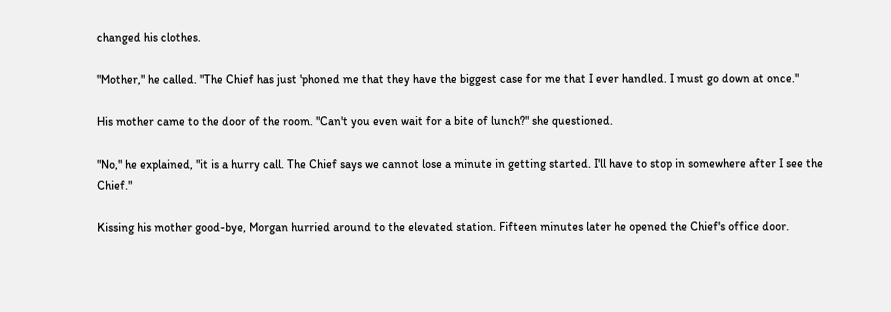changed his clothes.

"Mother," he called. "The Chief has just 'phoned me that they have the biggest case for me that I ever handled. I must go down at once."

His mother came to the door of the room. "Can't you even wait for a bite of lunch?" she questioned.

"No," he explained, "it is a hurry call. The Chief says we cannot lose a minute in getting started. I'll have to stop in somewhere after I see the Chief."

Kissing his mother good-bye, Morgan hurried around to the elevated station. Fifteen minutes later he opened the Chief's office door.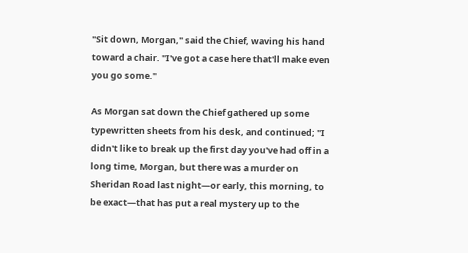"Sit down, Morgan," said the Chief, waving his hand toward a chair. "I've got a case here that'll make even you go some."

As Morgan sat down the Chief gathered up some typewritten sheets from his desk, and continued; "I didn't like to break up the first day you've had off in a long time, Morgan, but there was a murder on Sheridan Road last night—or early, this morning, to be exact—that has put a real mystery up to the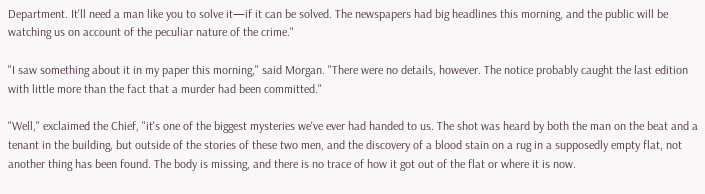Department. It'll need a man like you to solve it—if it can be solved. The newspapers had big headlines this morning, and the public will be watching us on account of the peculiar nature of the crime."

"I saw something about it in my paper this morning," said Morgan. "There were no details, however. The notice probably caught the last edition with little more than the fact that a murder had been committed."

"Well," exclaimed the Chief, "it's one of the biggest mysteries we've ever had handed to us. The shot was heard by both the man on the beat and a tenant in the building, but outside of the stories of these two men, and the discovery of a blood stain on a rug in a supposedly empty flat, not another thing has been found. The body is missing, and there is no trace of how it got out of the flat or where it is now.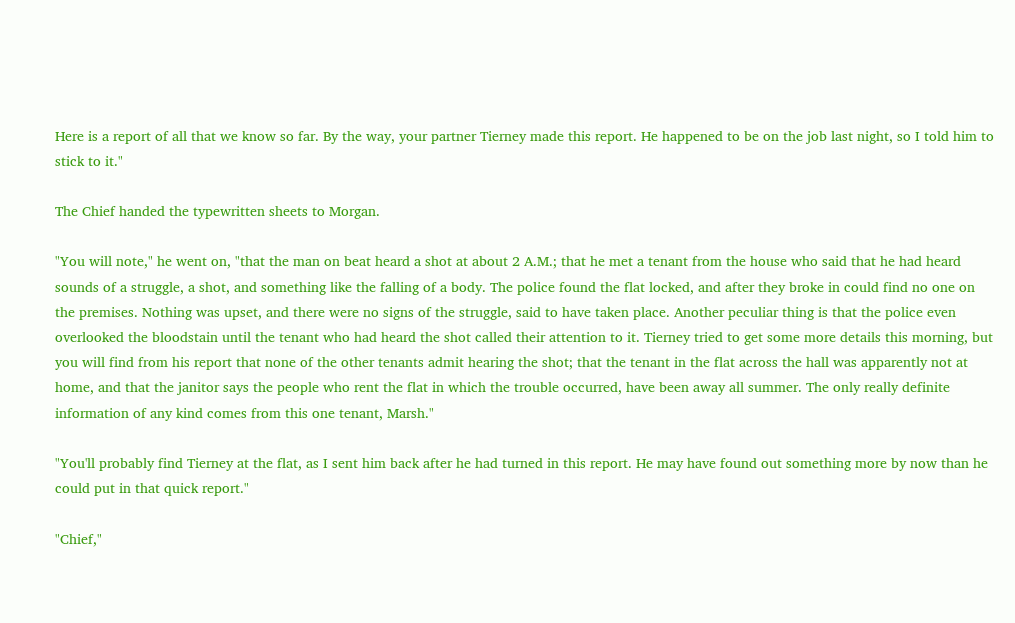Here is a report of all that we know so far. By the way, your partner Tierney made this report. He happened to be on the job last night, so I told him to stick to it."

The Chief handed the typewritten sheets to Morgan.

"You will note," he went on, "that the man on beat heard a shot at about 2 A.M.; that he met a tenant from the house who said that he had heard sounds of a struggle, a shot, and something like the falling of a body. The police found the flat locked, and after they broke in could find no one on the premises. Nothing was upset, and there were no signs of the struggle, said to have taken place. Another peculiar thing is that the police even overlooked the bloodstain until the tenant who had heard the shot called their attention to it. Tierney tried to get some more details this morning, but you will find from his report that none of the other tenants admit hearing the shot; that the tenant in the flat across the hall was apparently not at home, and that the janitor says the people who rent the flat in which the trouble occurred, have been away all summer. The only really definite information of any kind comes from this one tenant, Marsh."

"You'll probably find Tierney at the flat, as I sent him back after he had turned in this report. He may have found out something more by now than he could put in that quick report."

"Chief,"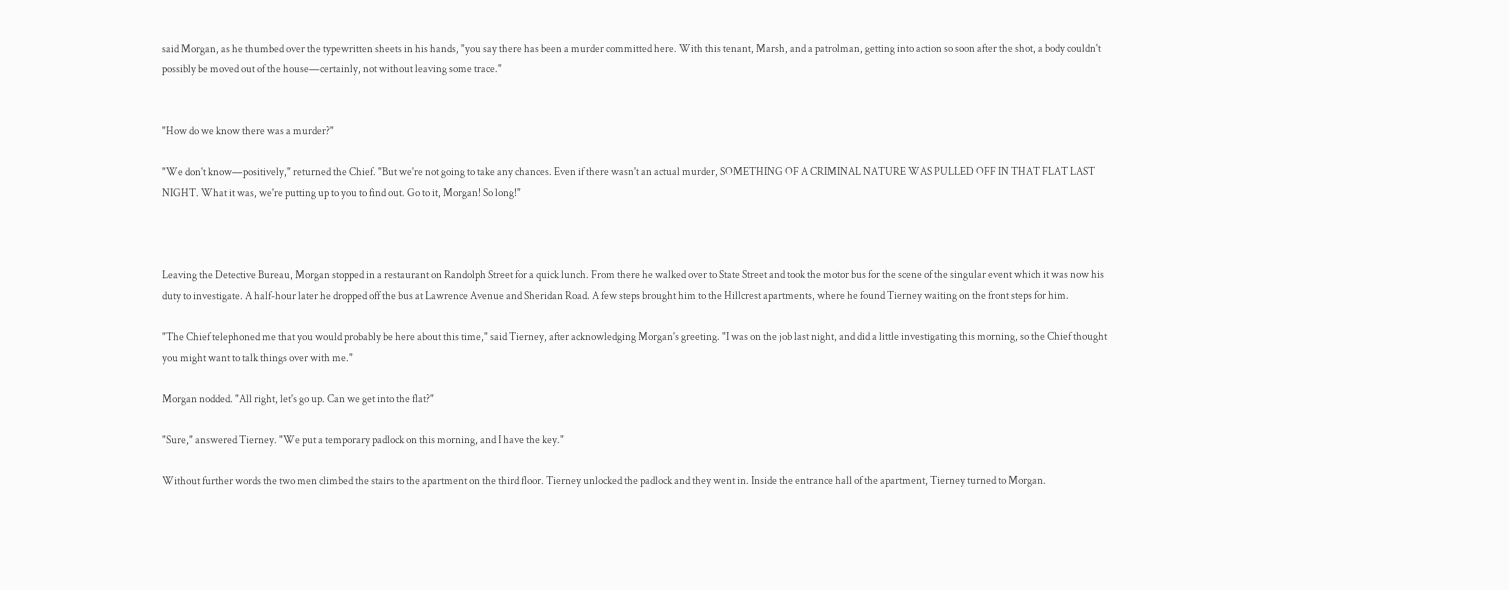said Morgan, as he thumbed over the typewritten sheets in his hands, "you say there has been a murder committed here. With this tenant, Marsh, and a patrolman, getting into action so soon after the shot, a body couldn't possibly be moved out of the house—certainly, not without leaving some trace."


"How do we know there was a murder?"

"We don't know—positively," returned the Chief. "But we're not going to take any chances. Even if there wasn't an actual murder, SOMETHING OF A CRIMINAL NATURE WAS PULLED OFF IN THAT FLAT LAST NIGHT. What it was, we're putting up to you to find out. Go to it, Morgan! So long!"



Leaving the Detective Bureau, Morgan stopped in a restaurant on Randolph Street for a quick lunch. From there he walked over to State Street and took the motor bus for the scene of the singular event which it was now his duty to investigate. A half-hour later he dropped off the bus at Lawrence Avenue and Sheridan Road. A few steps brought him to the Hillcrest apartments, where he found Tierney waiting on the front steps for him.

"The Chief telephoned me that you would probably be here about this time," said Tierney, after acknowledging Morgan's greeting. "I was on the job last night, and did a little investigating this morning, so the Chief thought you might want to talk things over with me."

Morgan nodded. "All right, let's go up. Can we get into the flat?"

"Sure," answered Tierney. "We put a temporary padlock on this morning, and I have the key."

Without further words the two men climbed the stairs to the apartment on the third floor. Tierney unlocked the padlock and they went in. Inside the entrance hall of the apartment, Tierney turned to Morgan.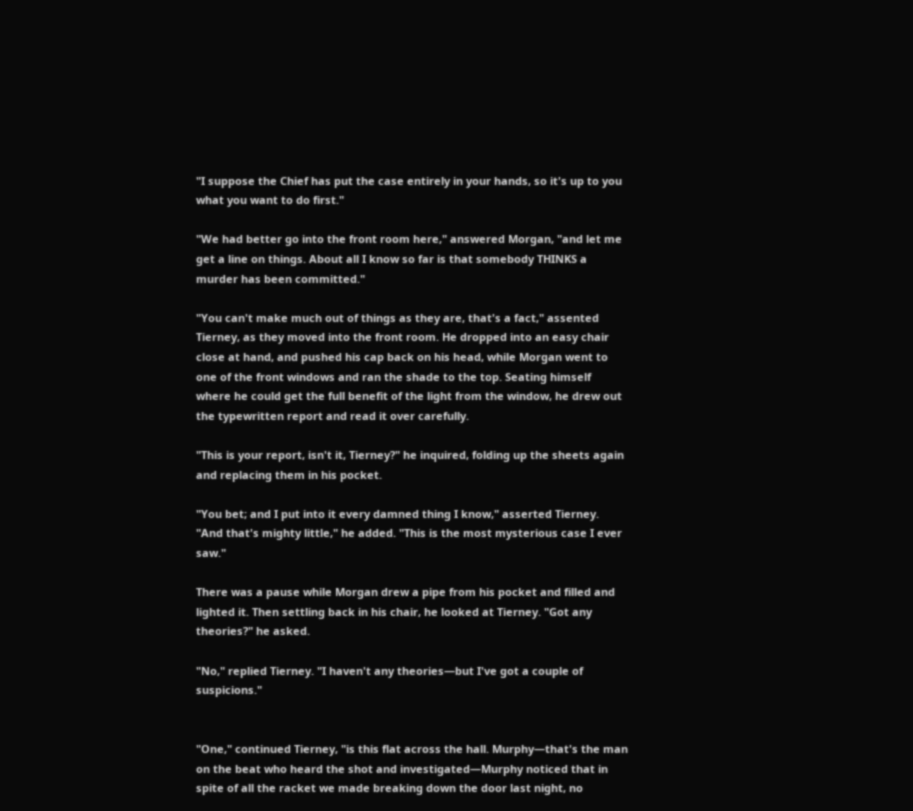"I suppose the Chief has put the case entirely in your hands, so it's up to you what you want to do first."

"We had better go into the front room here," answered Morgan, "and let me get a line on things. About all I know so far is that somebody THINKS a murder has been committed."

"You can't make much out of things as they are, that's a fact," assented Tierney, as they moved into the front room. He dropped into an easy chair close at hand, and pushed his cap back on his head, while Morgan went to one of the front windows and ran the shade to the top. Seating himself where he could get the full benefit of the light from the window, he drew out the typewritten report and read it over carefully.

"This is your report, isn't it, Tierney?" he inquired, folding up the sheets again and replacing them in his pocket.

"You bet; and I put into it every damned thing I know," asserted Tierney. "And that's mighty little," he added. "This is the most mysterious case I ever saw."

There was a pause while Morgan drew a pipe from his pocket and filled and lighted it. Then settling back in his chair, he looked at Tierney. "Got any theories?" he asked.

"No," replied Tierney. "I haven't any theories—but I've got a couple of suspicions."


"One," continued Tierney, "is this flat across the hall. Murphy—that's the man on the beat who heard the shot and investigated—Murphy noticed that in spite of all the racket we made breaking down the door last night, no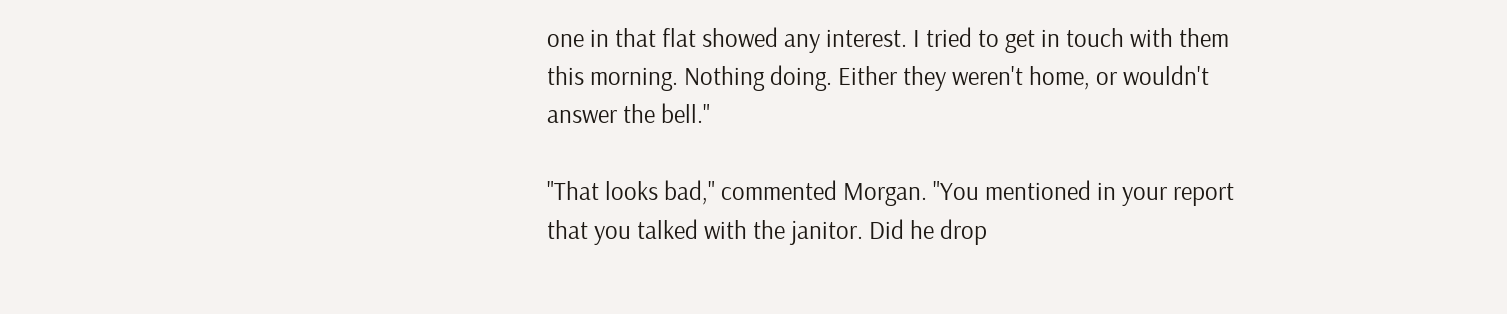one in that flat showed any interest. I tried to get in touch with them this morning. Nothing doing. Either they weren't home, or wouldn't answer the bell."

"That looks bad," commented Morgan. "You mentioned in your report that you talked with the janitor. Did he drop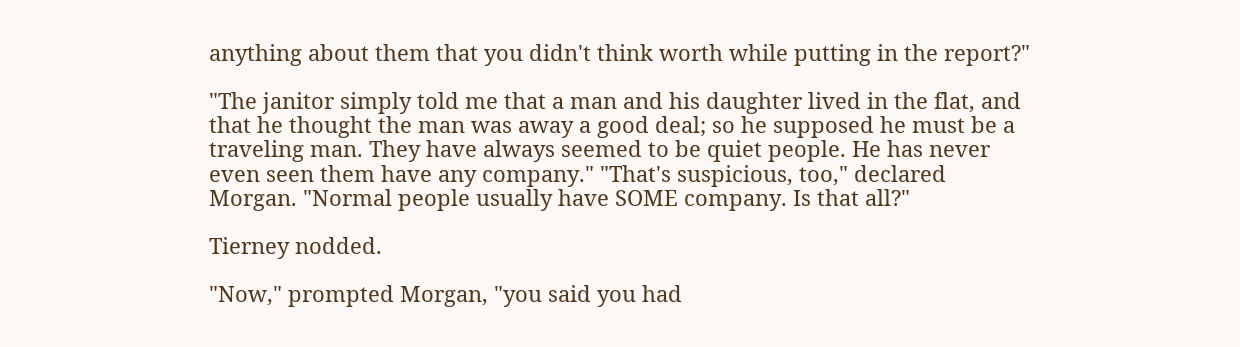anything about them that you didn't think worth while putting in the report?"

"The janitor simply told me that a man and his daughter lived in the flat, and that he thought the man was away a good deal; so he supposed he must be a traveling man. They have always seemed to be quiet people. He has never even seen them have any company." "That's suspicious, too," declared Morgan. "Normal people usually have SOME company. Is that all?"

Tierney nodded.

"Now," prompted Morgan, "you said you had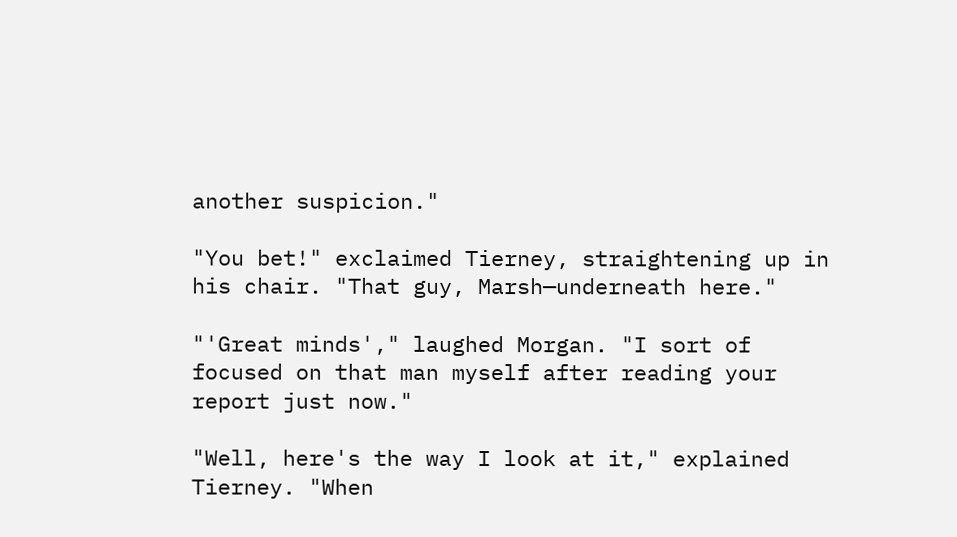another suspicion."

"You bet!" exclaimed Tierney, straightening up in his chair. "That guy, Marsh—underneath here."

"'Great minds'," laughed Morgan. "I sort of focused on that man myself after reading your report just now."

"Well, here's the way I look at it," explained Tierney. "When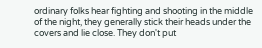ordinary folks hear fighting and shooting in the middle of the night, they generally stick their heads under the covers and lie close. They don't put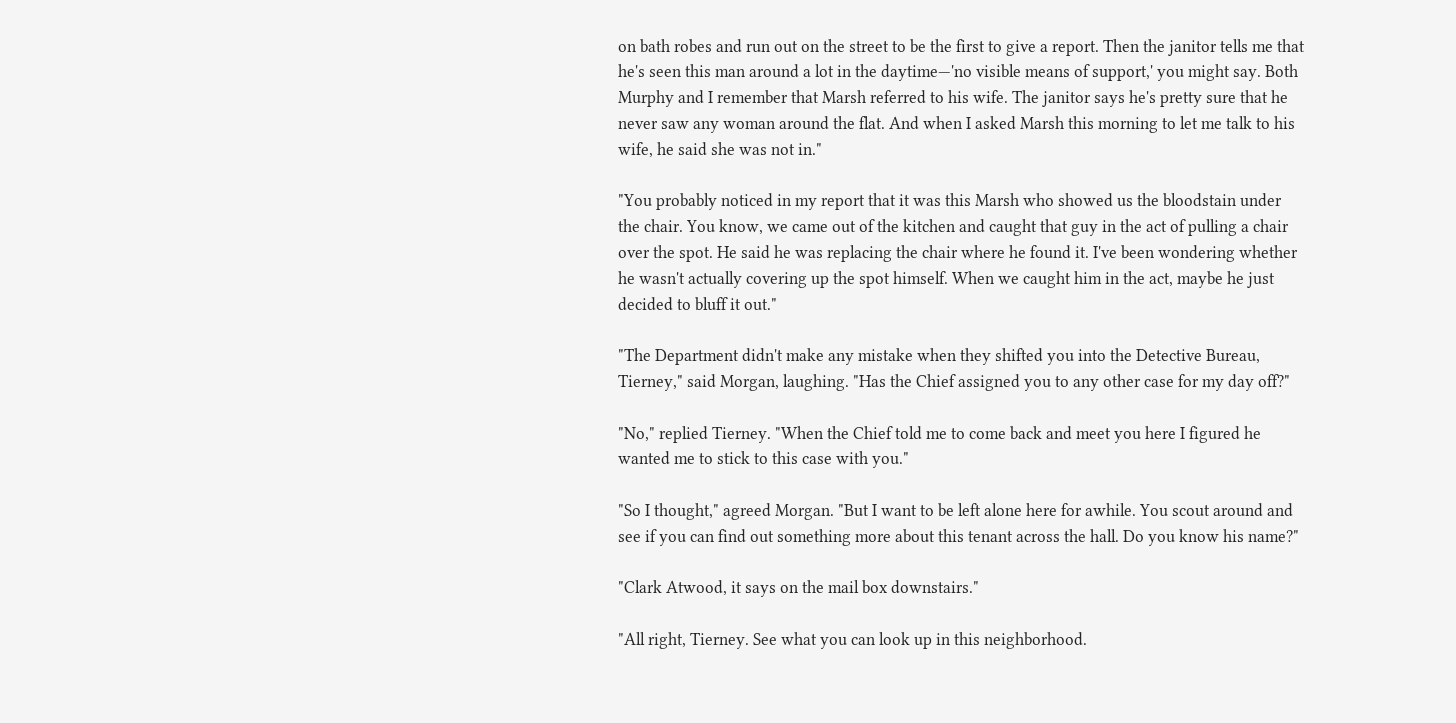on bath robes and run out on the street to be the first to give a report. Then the janitor tells me that he's seen this man around a lot in the daytime—'no visible means of support,' you might say. Both Murphy and I remember that Marsh referred to his wife. The janitor says he's pretty sure that he never saw any woman around the flat. And when I asked Marsh this morning to let me talk to his wife, he said she was not in."

"You probably noticed in my report that it was this Marsh who showed us the bloodstain under the chair. You know, we came out of the kitchen and caught that guy in the act of pulling a chair over the spot. He said he was replacing the chair where he found it. I've been wondering whether he wasn't actually covering up the spot himself. When we caught him in the act, maybe he just decided to bluff it out."

"The Department didn't make any mistake when they shifted you into the Detective Bureau, Tierney," said Morgan, laughing. "Has the Chief assigned you to any other case for my day off?"

"No," replied Tierney. "When the Chief told me to come back and meet you here I figured he wanted me to stick to this case with you."

"So I thought," agreed Morgan. "But I want to be left alone here for awhile. You scout around and see if you can find out something more about this tenant across the hall. Do you know his name?"

"Clark Atwood, it says on the mail box downstairs."

"All right, Tierney. See what you can look up in this neighborhood.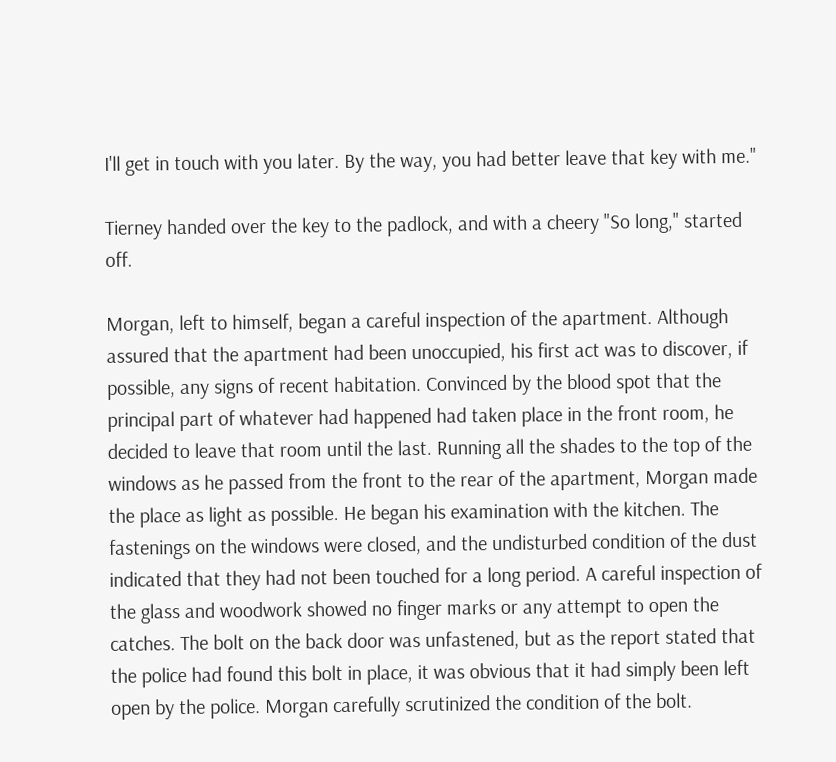I'll get in touch with you later. By the way, you had better leave that key with me."

Tierney handed over the key to the padlock, and with a cheery "So long," started off.

Morgan, left to himself, began a careful inspection of the apartment. Although assured that the apartment had been unoccupied, his first act was to discover, if possible, any signs of recent habitation. Convinced by the blood spot that the principal part of whatever had happened had taken place in the front room, he decided to leave that room until the last. Running all the shades to the top of the windows as he passed from the front to the rear of the apartment, Morgan made the place as light as possible. He began his examination with the kitchen. The fastenings on the windows were closed, and the undisturbed condition of the dust indicated that they had not been touched for a long period. A careful inspection of the glass and woodwork showed no finger marks or any attempt to open the catches. The bolt on the back door was unfastened, but as the report stated that the police had found this bolt in place, it was obvious that it had simply been left open by the police. Morgan carefully scrutinized the condition of the bolt.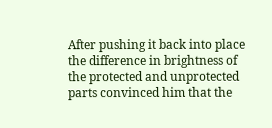After pushing it back into place the difference in brightness of the protected and unprotected parts convinced him that the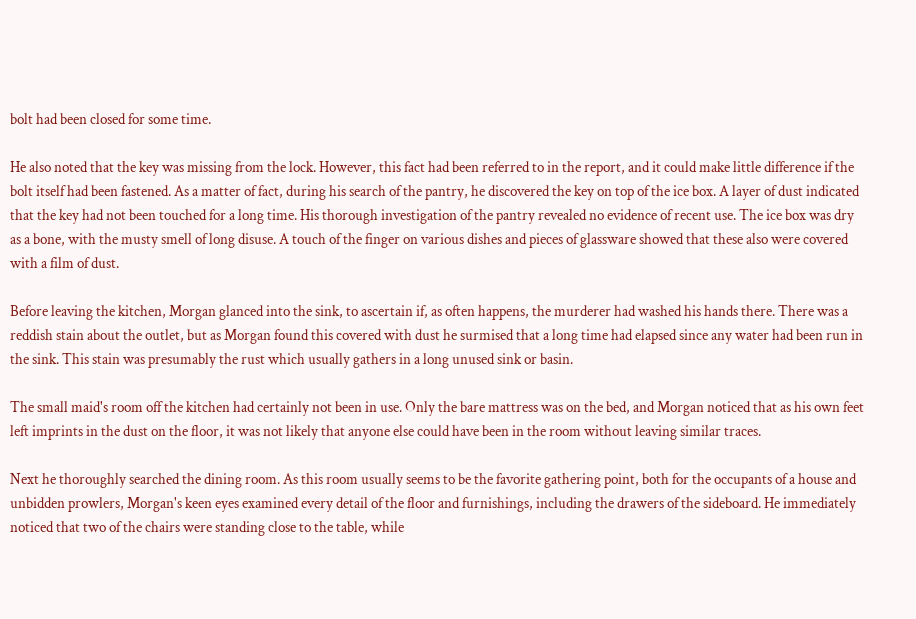bolt had been closed for some time.

He also noted that the key was missing from the lock. However, this fact had been referred to in the report, and it could make little difference if the bolt itself had been fastened. As a matter of fact, during his search of the pantry, he discovered the key on top of the ice box. A layer of dust indicated that the key had not been touched for a long time. His thorough investigation of the pantry revealed no evidence of recent use. The ice box was dry as a bone, with the musty smell of long disuse. A touch of the finger on various dishes and pieces of glassware showed that these also were covered with a film of dust.

Before leaving the kitchen, Morgan glanced into the sink, to ascertain if, as often happens, the murderer had washed his hands there. There was a reddish stain about the outlet, but as Morgan found this covered with dust he surmised that a long time had elapsed since any water had been run in the sink. This stain was presumably the rust which usually gathers in a long unused sink or basin.

The small maid's room off the kitchen had certainly not been in use. Only the bare mattress was on the bed, and Morgan noticed that as his own feet left imprints in the dust on the floor, it was not likely that anyone else could have been in the room without leaving similar traces.

Next he thoroughly searched the dining room. As this room usually seems to be the favorite gathering point, both for the occupants of a house and unbidden prowlers, Morgan's keen eyes examined every detail of the floor and furnishings, including the drawers of the sideboard. He immediately noticed that two of the chairs were standing close to the table, while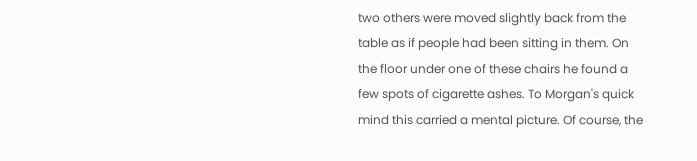two others were moved slightly back from the table as if people had been sitting in them. On the floor under one of these chairs he found a few spots of cigarette ashes. To Morgan's quick mind this carried a mental picture. Of course, the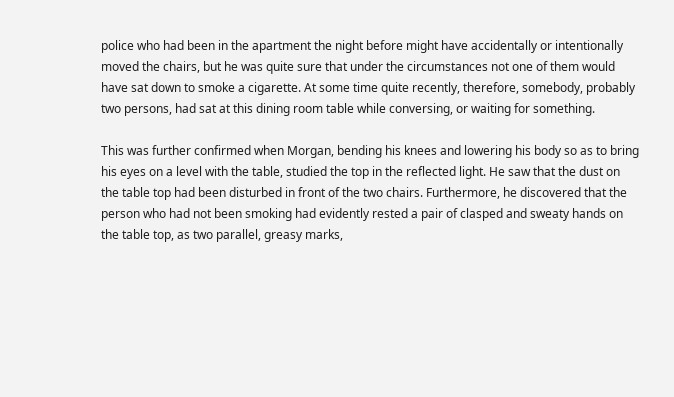police who had been in the apartment the night before might have accidentally or intentionally moved the chairs, but he was quite sure that under the circumstances not one of them would have sat down to smoke a cigarette. At some time quite recently, therefore, somebody, probably two persons, had sat at this dining room table while conversing, or waiting for something.

This was further confirmed when Morgan, bending his knees and lowering his body so as to bring his eyes on a level with the table, studied the top in the reflected light. He saw that the dust on the table top had been disturbed in front of the two chairs. Furthermore, he discovered that the person who had not been smoking had evidently rested a pair of clasped and sweaty hands on the table top, as two parallel, greasy marks,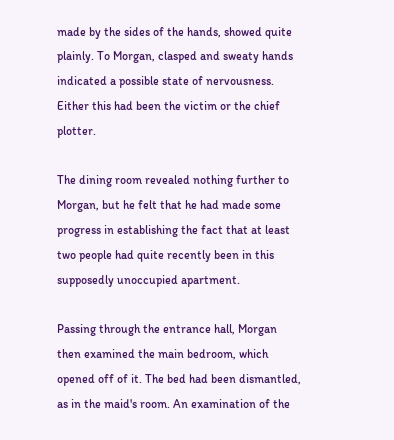made by the sides of the hands, showed quite plainly. To Morgan, clasped and sweaty hands indicated a possible state of nervousness. Either this had been the victim or the chief plotter.

The dining room revealed nothing further to Morgan, but he felt that he had made some progress in establishing the fact that at least two people had quite recently been in this supposedly unoccupied apartment.

Passing through the entrance hall, Morgan then examined the main bedroom, which opened off of it. The bed had been dismantled, as in the maid's room. An examination of the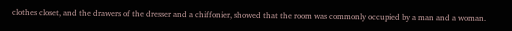clothes closet, and the drawers of the dresser and a chiffonier, showed that the room was commonly occupied by a man and a woman.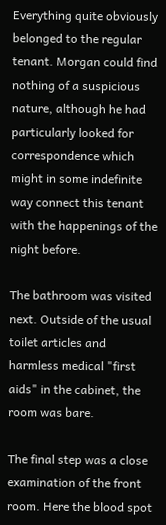Everything quite obviously belonged to the regular tenant. Morgan could find nothing of a suspicious nature, although he had particularly looked for correspondence which might in some indefinite way connect this tenant with the happenings of the night before.

The bathroom was visited next. Outside of the usual toilet articles and harmless medical "first aids" in the cabinet, the room was bare.

The final step was a close examination of the front room. Here the blood spot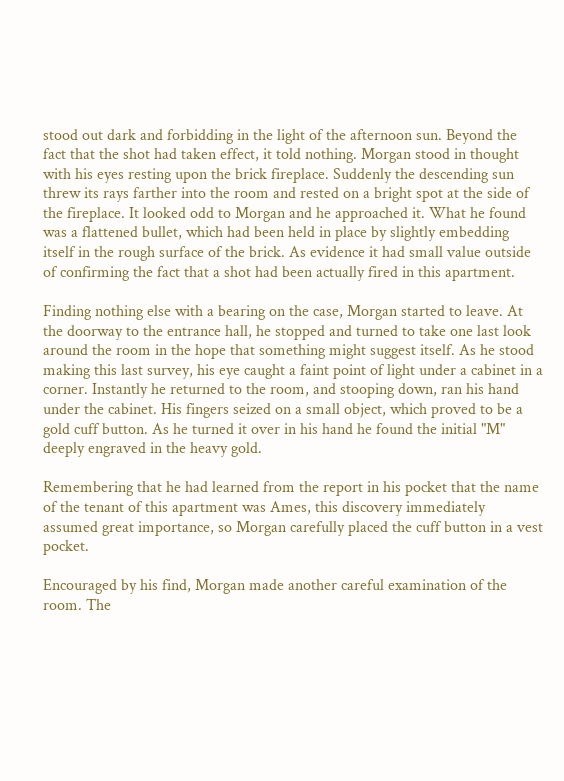stood out dark and forbidding in the light of the afternoon sun. Beyond the fact that the shot had taken effect, it told nothing. Morgan stood in thought with his eyes resting upon the brick fireplace. Suddenly the descending sun threw its rays farther into the room and rested on a bright spot at the side of the fireplace. It looked odd to Morgan and he approached it. What he found was a flattened bullet, which had been held in place by slightly embedding itself in the rough surface of the brick. As evidence it had small value outside of confirming the fact that a shot had been actually fired in this apartment.

Finding nothing else with a bearing on the case, Morgan started to leave. At the doorway to the entrance hall, he stopped and turned to take one last look around the room in the hope that something might suggest itself. As he stood making this last survey, his eye caught a faint point of light under a cabinet in a corner. Instantly he returned to the room, and stooping down, ran his hand under the cabinet. His fingers seized on a small object, which proved to be a gold cuff button. As he turned it over in his hand he found the initial "M" deeply engraved in the heavy gold.

Remembering that he had learned from the report in his pocket that the name of the tenant of this apartment was Ames, this discovery immediately assumed great importance, so Morgan carefully placed the cuff button in a vest pocket.

Encouraged by his find, Morgan made another careful examination of the room. The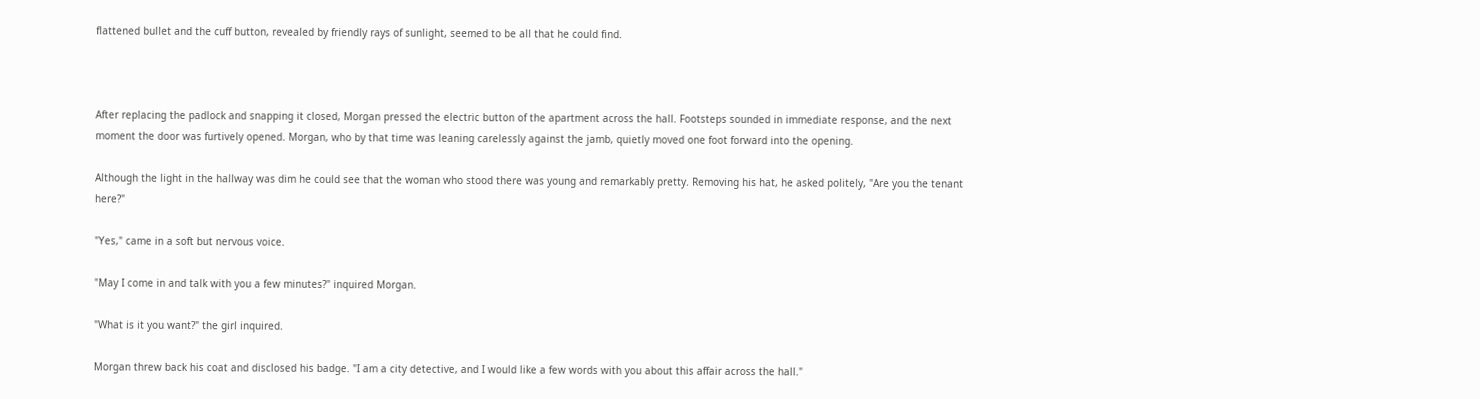flattened bullet and the cuff button, revealed by friendly rays of sunlight, seemed to be all that he could find.



After replacing the padlock and snapping it closed, Morgan pressed the electric button of the apartment across the hall. Footsteps sounded in immediate response, and the next moment the door was furtively opened. Morgan, who by that time was leaning carelessly against the jamb, quietly moved one foot forward into the opening.

Although the light in the hallway was dim he could see that the woman who stood there was young and remarkably pretty. Removing his hat, he asked politely, "Are you the tenant here?"

"Yes," came in a soft but nervous voice.

"May I come in and talk with you a few minutes?" inquired Morgan.

"What is it you want?" the girl inquired.

Morgan threw back his coat and disclosed his badge. "I am a city detective, and I would like a few words with you about this affair across the hall."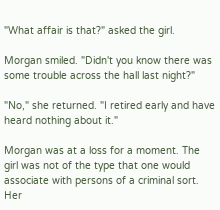"What affair is that?" asked the girl.

Morgan smiled. "Didn't you know there was some trouble across the hall last night?"

"No," she returned. "I retired early and have heard nothing about it."

Morgan was at a loss for a moment. The girl was not of the type that one would associate with persons of a criminal sort. Her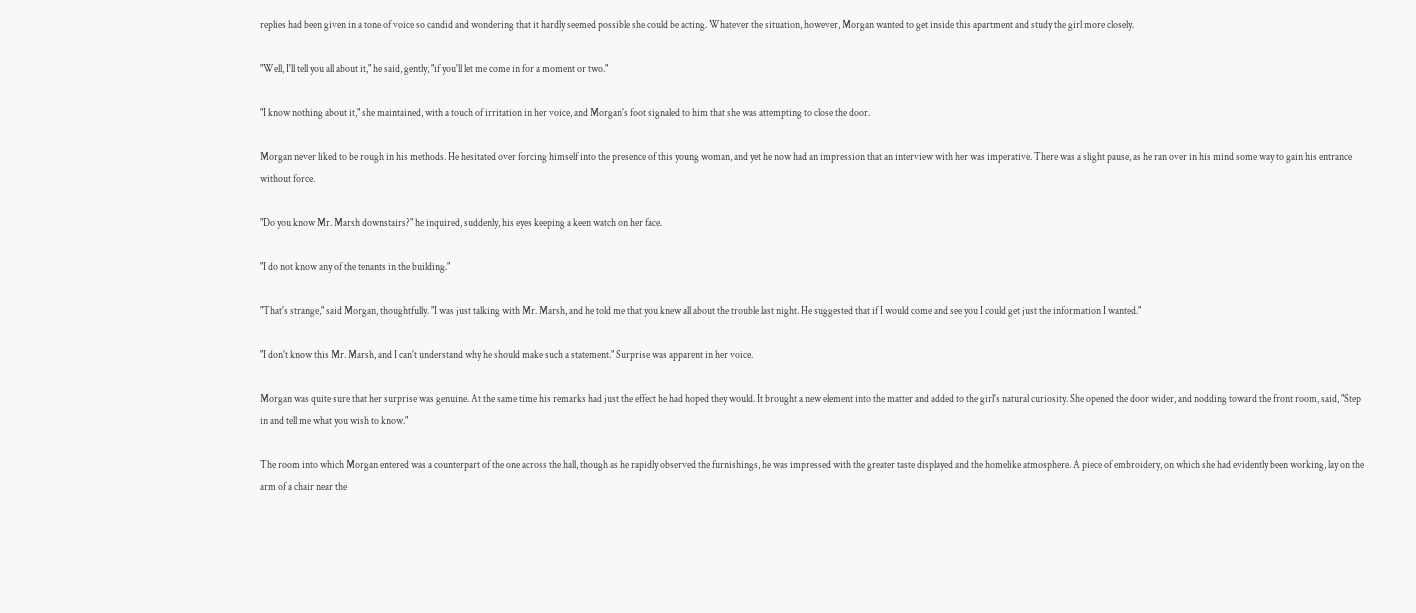replies had been given in a tone of voice so candid and wondering that it hardly seemed possible she could be acting. Whatever the situation, however, Morgan wanted to get inside this apartment and study the girl more closely.

"Well, I'll tell you all about it," he said, gently, "if you'll let me come in for a moment or two."

"I know nothing about it," she maintained, with a touch of irritation in her voice, and Morgan's foot signaled to him that she was attempting to close the door.

Morgan never liked to be rough in his methods. He hesitated over forcing himself into the presence of this young woman, and yet he now had an impression that an interview with her was imperative. There was a slight pause, as he ran over in his mind some way to gain his entrance without force.

"Do you know Mr. Marsh downstairs?" he inquired, suddenly, his eyes keeping a keen watch on her face.

"I do not know any of the tenants in the building."

"That's strange," said Morgan, thoughtfully. "I was just talking with Mr. Marsh, and he told me that you knew all about the trouble last night. He suggested that if I would come and see you I could get just the information I wanted."

"I don't know this Mr. Marsh, and I can't understand why he should make such a statement." Surprise was apparent in her voice.

Morgan was quite sure that her surprise was genuine. At the same time his remarks had just the effect he had hoped they would. It brought a new element into the matter and added to the girl's natural curiosity. She opened the door wider, and nodding toward the front room, said, "Step in and tell me what you wish to know."

The room into which Morgan entered was a counterpart of the one across the hall, though as he rapidly observed the furnishings, he was impressed with the greater taste displayed and the homelike atmosphere. A piece of embroidery, on which she had evidently been working, lay on the arm of a chair near the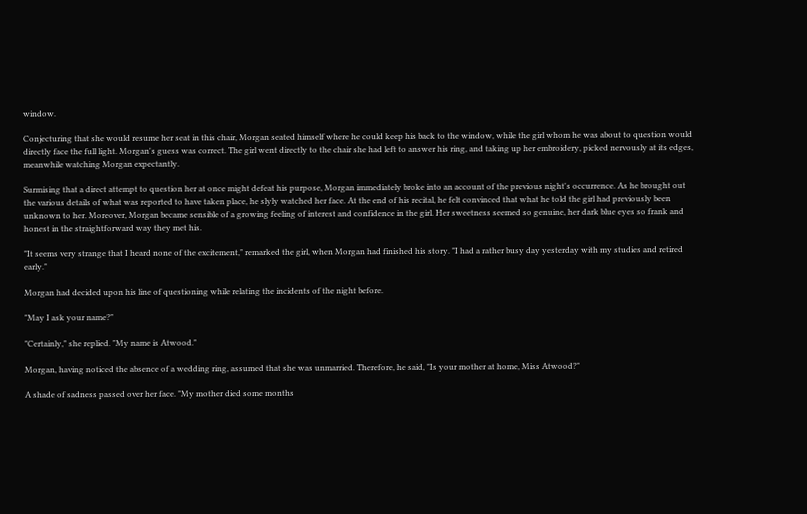window.

Conjecturing that she would resume her seat in this chair, Morgan seated himself where he could keep his back to the window, while the girl whom he was about to question would directly face the full light. Morgan's guess was correct. The girl went directly to the chair she had left to answer his ring, and taking up her embroidery, picked nervously at its edges, meanwhile watching Morgan expectantly.

Surmising that a direct attempt to question her at once might defeat his purpose, Morgan immediately broke into an account of the previous night's occurrence. As he brought out the various details of what was reported to have taken place, he slyly watched her face. At the end of his recital, he felt convinced that what he told the girl had previously been unknown to her. Moreover, Morgan became sensible of a growing feeling of interest and confidence in the girl. Her sweetness seemed so genuine, her dark blue eyes so frank and honest in the straightforward way they met his.

"It seems very strange that I heard none of the excitement," remarked the girl, when Morgan had finished his story. "I had a rather busy day yesterday with my studies and retired early."

Morgan had decided upon his line of questioning while relating the incidents of the night before.

"May I ask your name?"

"Certainly," she replied. "My name is Atwood."

Morgan, having noticed the absence of a wedding ring, assumed that she was unmarried. Therefore, he said, "Is your mother at home, Miss Atwood?"

A shade of sadness passed over her face. "My mother died some months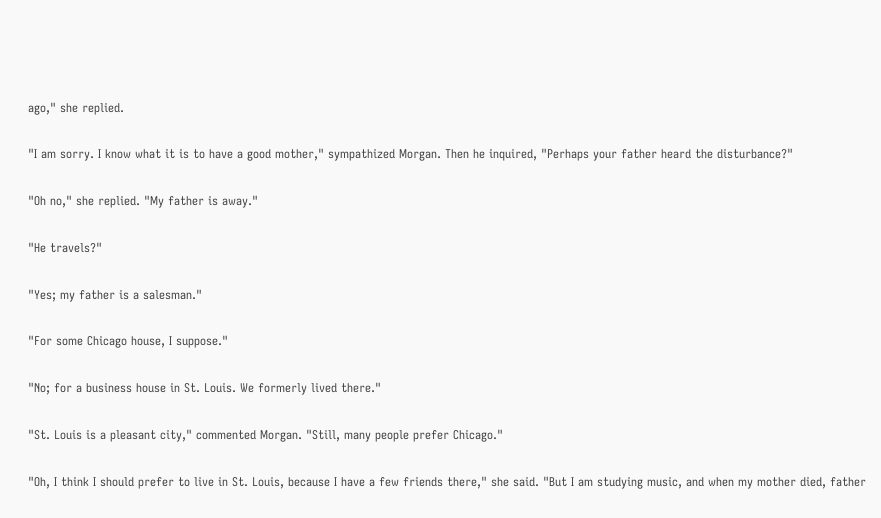ago," she replied.

"I am sorry. I know what it is to have a good mother," sympathized Morgan. Then he inquired, "Perhaps your father heard the disturbance?"

"Oh no," she replied. "My father is away."

"He travels?"

"Yes; my father is a salesman."

"For some Chicago house, I suppose."

"No; for a business house in St. Louis. We formerly lived there."

"St. Louis is a pleasant city," commented Morgan. "Still, many people prefer Chicago."

"Oh, I think I should prefer to live in St. Louis, because I have a few friends there," she said. "But I am studying music, and when my mother died, father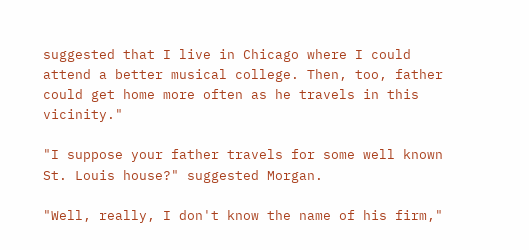suggested that I live in Chicago where I could attend a better musical college. Then, too, father could get home more often as he travels in this vicinity."

"I suppose your father travels for some well known St. Louis house?" suggested Morgan.

"Well, really, I don't know the name of his firm,"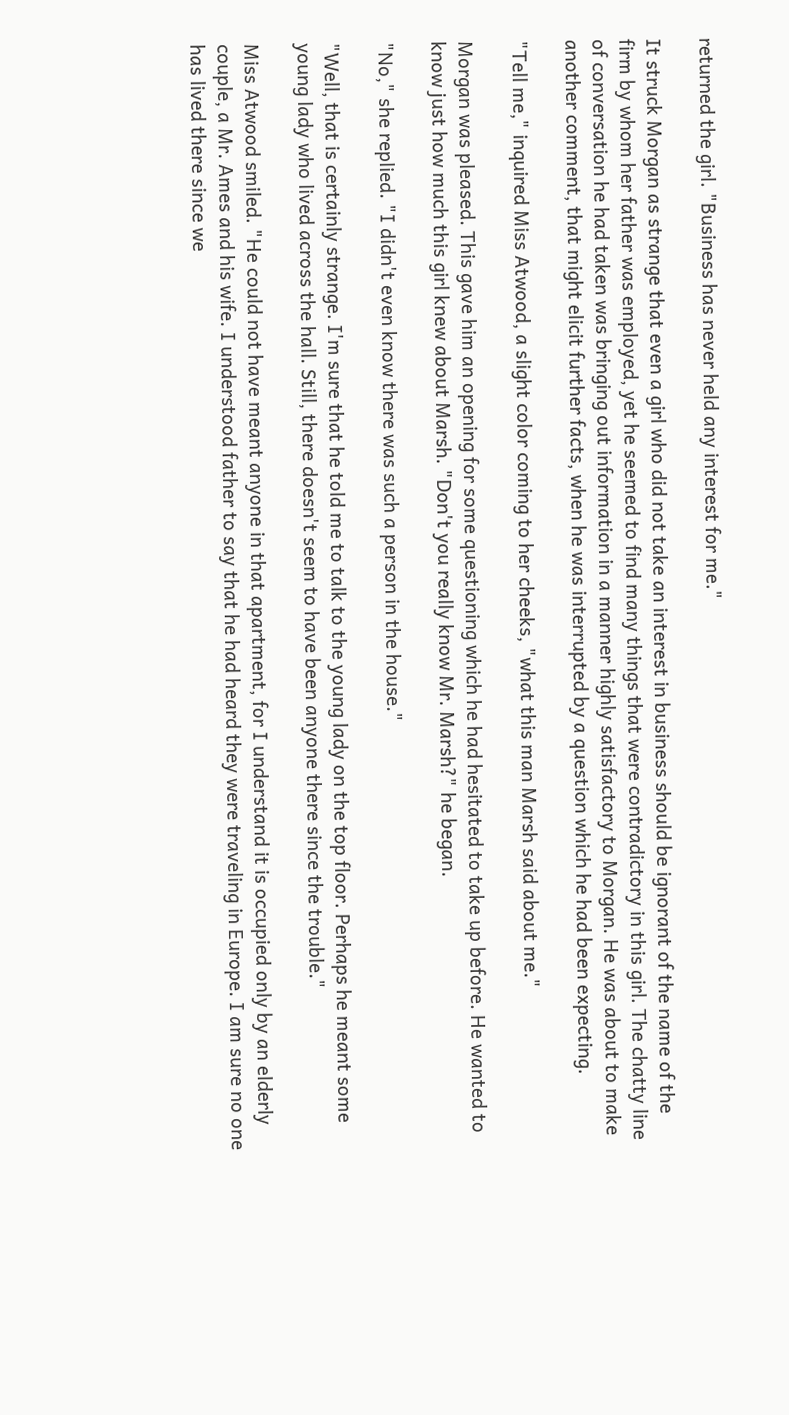returned the girl. "Business has never held any interest for me."

It struck Morgan as strange that even a girl who did not take an interest in business should be ignorant of the name of the firm by whom her father was employed, yet he seemed to find many things that were contradictory in this girl. The chatty line of conversation he had taken was bringing out information in a manner highly satisfactory to Morgan. He was about to make another comment, that might elicit further facts, when he was interrupted by a question which he had been expecting.

"Tell me," inquired Miss Atwood, a slight color coming to her cheeks, "what this man Marsh said about me."

Morgan was pleased. This gave him an opening for some questioning which he had hesitated to take up before. He wanted to know just how much this girl knew about Marsh. "Don't you really know Mr. Marsh?" he began.

"No," she replied. "I didn't even know there was such a person in the house."

"Well, that is certainly strange. I'm sure that he told me to talk to the young lady on the top floor. Perhaps he meant some young lady who lived across the hall. Still, there doesn't seem to have been anyone there since the trouble."

Miss Atwood smiled. "He could not have meant anyone in that apartment, for I understand it is occupied only by an elderly couple, a Mr. Ames and his wife. I understood father to say that he had heard they were traveling in Europe. I am sure no one has lived there since we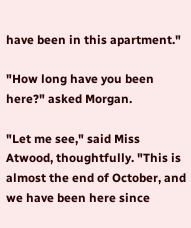have been in this apartment."

"How long have you been here?" asked Morgan.

"Let me see," said Miss Atwood, thoughtfully. "This is almost the end of October, and we have been here since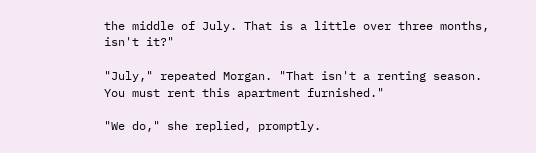the middle of July. That is a little over three months, isn't it?"

"July," repeated Morgan. "That isn't a renting season. You must rent this apartment furnished."

"We do," she replied, promptly.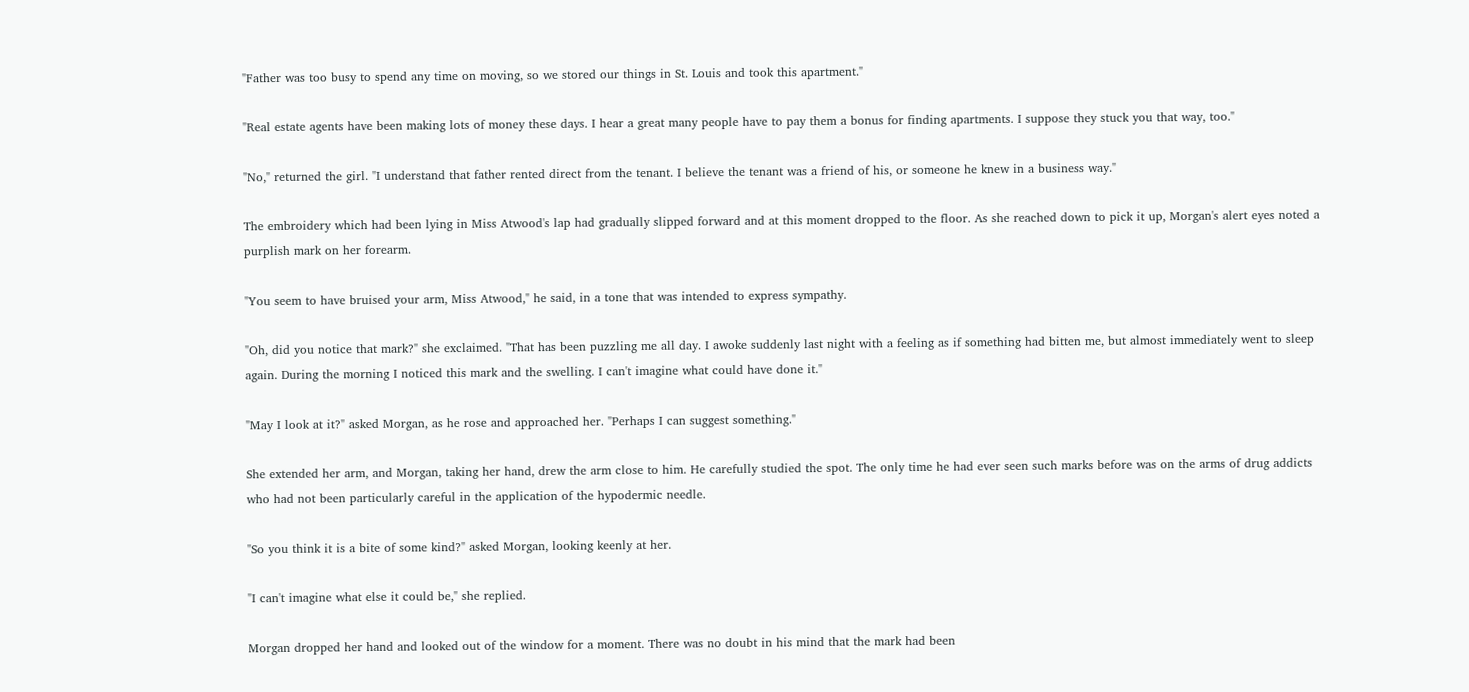"Father was too busy to spend any time on moving, so we stored our things in St. Louis and took this apartment."

"Real estate agents have been making lots of money these days. I hear a great many people have to pay them a bonus for finding apartments. I suppose they stuck you that way, too."

"No," returned the girl. "I understand that father rented direct from the tenant. I believe the tenant was a friend of his, or someone he knew in a business way."

The embroidery which had been lying in Miss Atwood's lap had gradually slipped forward and at this moment dropped to the floor. As she reached down to pick it up, Morgan's alert eyes noted a purplish mark on her forearm.

"You seem to have bruised your arm, Miss Atwood," he said, in a tone that was intended to express sympathy.

"Oh, did you notice that mark?" she exclaimed. "That has been puzzling me all day. I awoke suddenly last night with a feeling as if something had bitten me, but almost immediately went to sleep again. During the morning I noticed this mark and the swelling. I can't imagine what could have done it."

"May I look at it?" asked Morgan, as he rose and approached her. "Perhaps I can suggest something."

She extended her arm, and Morgan, taking her hand, drew the arm close to him. He carefully studied the spot. The only time he had ever seen such marks before was on the arms of drug addicts who had not been particularly careful in the application of the hypodermic needle.

"So you think it is a bite of some kind?" asked Morgan, looking keenly at her.

"I can't imagine what else it could be," she replied.

Morgan dropped her hand and looked out of the window for a moment. There was no doubt in his mind that the mark had been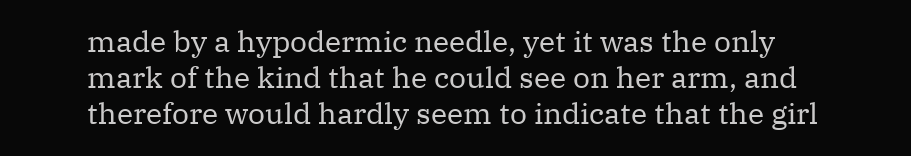made by a hypodermic needle, yet it was the only mark of the kind that he could see on her arm, and therefore would hardly seem to indicate that the girl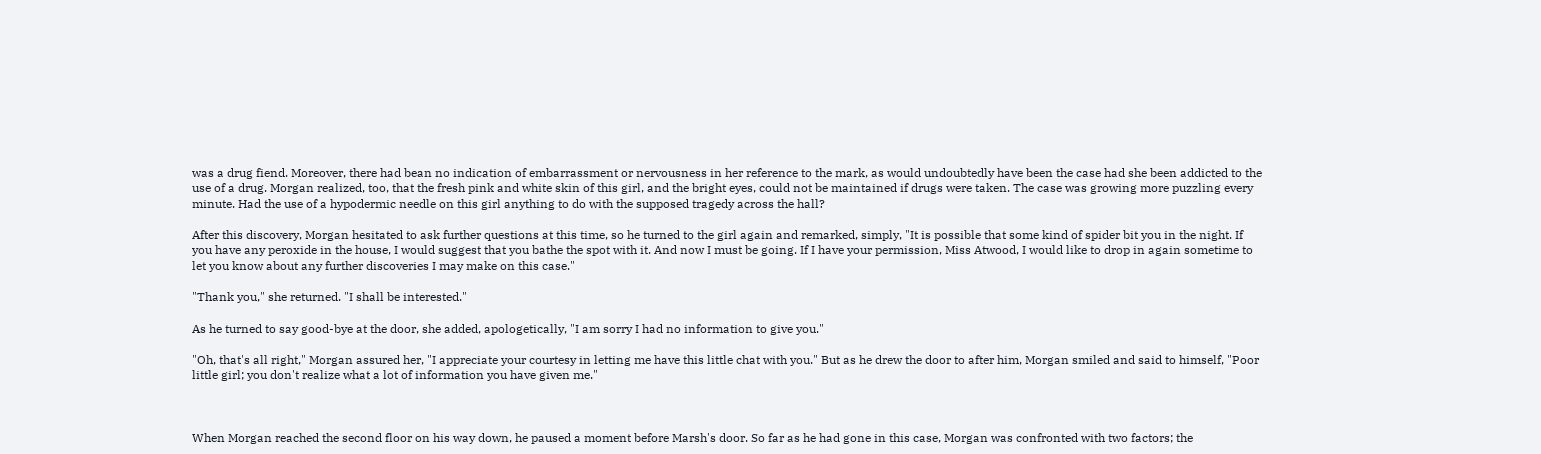was a drug fiend. Moreover, there had bean no indication of embarrassment or nervousness in her reference to the mark, as would undoubtedly have been the case had she been addicted to the use of a drug. Morgan realized, too, that the fresh pink and white skin of this girl, and the bright eyes, could not be maintained if drugs were taken. The case was growing more puzzling every minute. Had the use of a hypodermic needle on this girl anything to do with the supposed tragedy across the hall?

After this discovery, Morgan hesitated to ask further questions at this time, so he turned to the girl again and remarked, simply, "It is possible that some kind of spider bit you in the night. If you have any peroxide in the house, I would suggest that you bathe the spot with it. And now I must be going. If I have your permission, Miss Atwood, I would like to drop in again sometime to let you know about any further discoveries I may make on this case."

"Thank you," she returned. "I shall be interested."

As he turned to say good-bye at the door, she added, apologetically, "I am sorry I had no information to give you."

"Oh, that's all right," Morgan assured her, "I appreciate your courtesy in letting me have this little chat with you." But as he drew the door to after him, Morgan smiled and said to himself, "Poor little girl; you don't realize what a lot of information you have given me."



When Morgan reached the second floor on his way down, he paused a moment before Marsh's door. So far as he had gone in this case, Morgan was confronted with two factors; the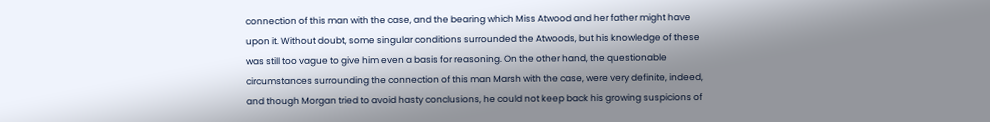connection of this man with the case, and the bearing which Miss Atwood and her father might have upon it. Without doubt, some singular conditions surrounded the Atwoods, but his knowledge of these was still too vague to give him even a basis for reasoning. On the other hand, the questionable circumstances surrounding the connection of this man Marsh with the case, were very definite, indeed, and though Morgan tried to avoid hasty conclusions, he could not keep back his growing suspicions of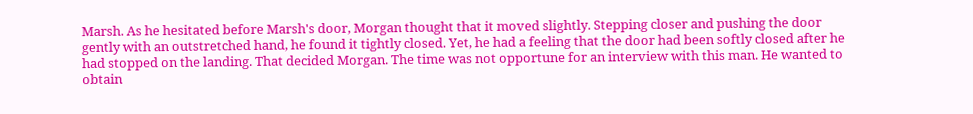Marsh. As he hesitated before Marsh's door, Morgan thought that it moved slightly. Stepping closer and pushing the door gently with an outstretched hand, he found it tightly closed. Yet, he had a feeling that the door had been softly closed after he had stopped on the landing. That decided Morgan. The time was not opportune for an interview with this man. He wanted to obtain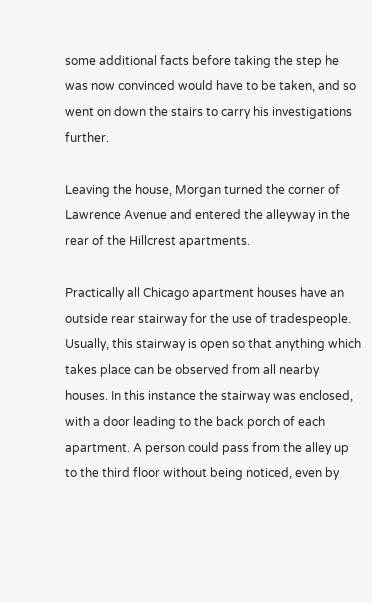some additional facts before taking the step he was now convinced would have to be taken, and so went on down the stairs to carry his investigations further.

Leaving the house, Morgan turned the corner of Lawrence Avenue and entered the alleyway in the rear of the Hillcrest apartments.

Practically all Chicago apartment houses have an outside rear stairway for the use of tradespeople. Usually, this stairway is open so that anything which takes place can be observed from all nearby houses. In this instance the stairway was enclosed, with a door leading to the back porch of each apartment. A person could pass from the alley up to the third floor without being noticed, even by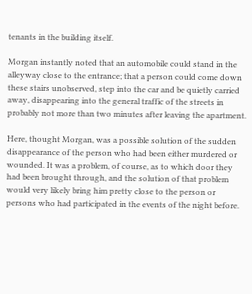tenants in the building itself.

Morgan instantly noted that an automobile could stand in the alleyway close to the entrance; that a person could come down these stairs unobserved, step into the car and be quietly carried away, disappearing into the general traffic of the streets in probably not more than two minutes after leaving the apartment.

Here, thought Morgan, was a possible solution of the sudden disappearance of the person who had been either murdered or wounded. It was a problem, of course, as to which door they had been brought through, and the solution of that problem would very likely bring him pretty close to the person or persons who had participated in the events of the night before.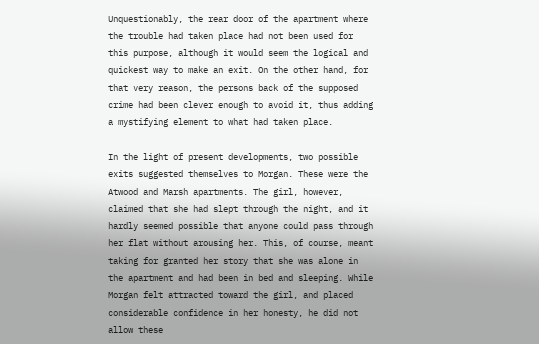Unquestionably, the rear door of the apartment where the trouble had taken place had not been used for this purpose, although it would seem the logical and quickest way to make an exit. On the other hand, for that very reason, the persons back of the supposed crime had been clever enough to avoid it, thus adding a mystifying element to what had taken place.

In the light of present developments, two possible exits suggested themselves to Morgan. These were the Atwood and Marsh apartments. The girl, however, claimed that she had slept through the night, and it hardly seemed possible that anyone could pass through her flat without arousing her. This, of course, meant taking for granted her story that she was alone in the apartment and had been in bed and sleeping. While Morgan felt attracted toward the girl, and placed considerable confidence in her honesty, he did not allow these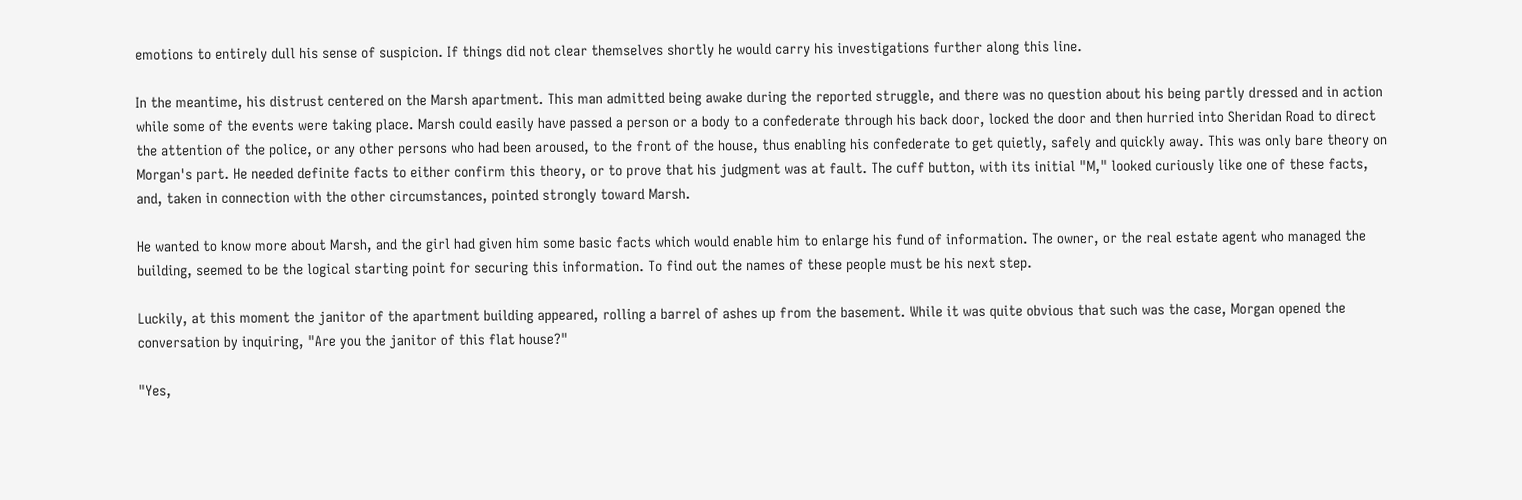emotions to entirely dull his sense of suspicion. If things did not clear themselves shortly he would carry his investigations further along this line.

In the meantime, his distrust centered on the Marsh apartment. This man admitted being awake during the reported struggle, and there was no question about his being partly dressed and in action while some of the events were taking place. Marsh could easily have passed a person or a body to a confederate through his back door, locked the door and then hurried into Sheridan Road to direct the attention of the police, or any other persons who had been aroused, to the front of the house, thus enabling his confederate to get quietly, safely and quickly away. This was only bare theory on Morgan's part. He needed definite facts to either confirm this theory, or to prove that his judgment was at fault. The cuff button, with its initial "M," looked curiously like one of these facts, and, taken in connection with the other circumstances, pointed strongly toward Marsh.

He wanted to know more about Marsh, and the girl had given him some basic facts which would enable him to enlarge his fund of information. The owner, or the real estate agent who managed the building, seemed to be the logical starting point for securing this information. To find out the names of these people must be his next step.

Luckily, at this moment the janitor of the apartment building appeared, rolling a barrel of ashes up from the basement. While it was quite obvious that such was the case, Morgan opened the conversation by inquiring, "Are you the janitor of this flat house?"

"Yes,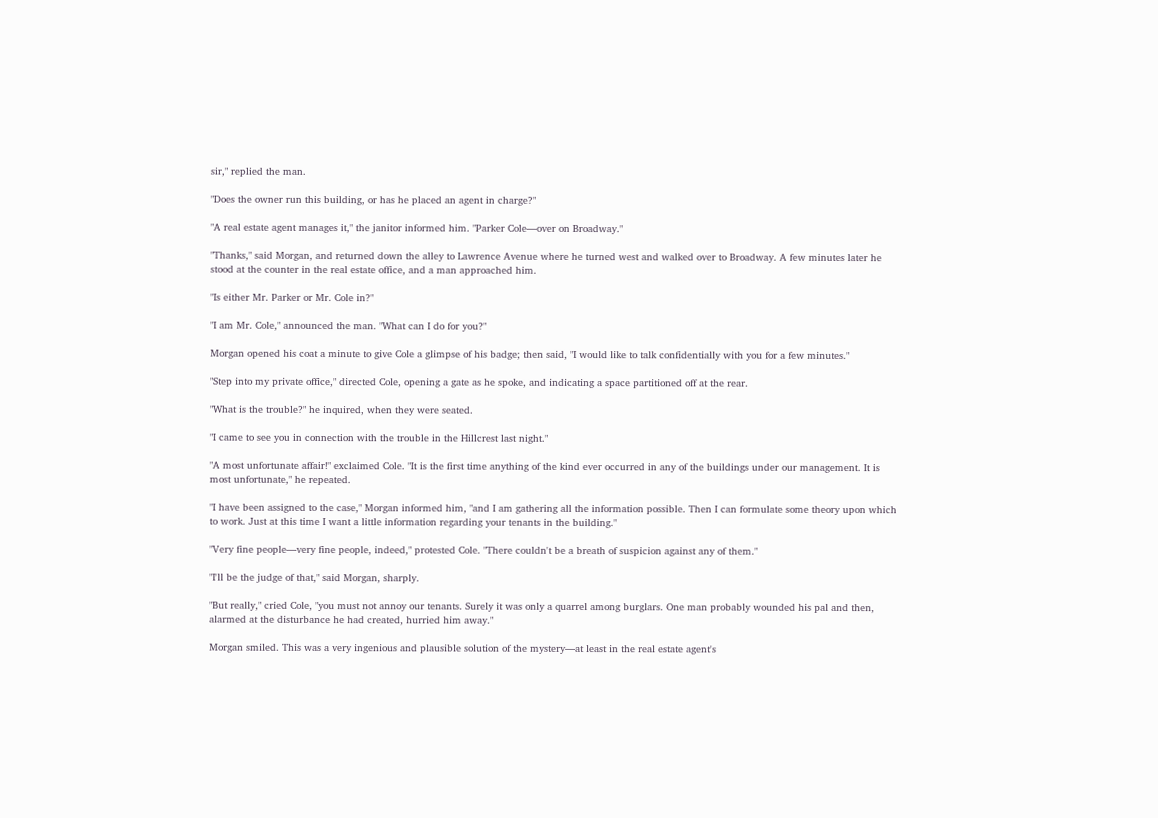sir," replied the man.

"Does the owner run this building, or has he placed an agent in charge?"

"A real estate agent manages it," the janitor informed him. "Parker Cole—over on Broadway."

"Thanks," said Morgan, and returned down the alley to Lawrence Avenue where he turned west and walked over to Broadway. A few minutes later he stood at the counter in the real estate office, and a man approached him.

"Is either Mr. Parker or Mr. Cole in?"

"I am Mr. Cole," announced the man. "What can I do for you?"

Morgan opened his coat a minute to give Cole a glimpse of his badge; then said, "I would like to talk confidentially with you for a few minutes."

"Step into my private office," directed Cole, opening a gate as he spoke, and indicating a space partitioned off at the rear.

"What is the trouble?" he inquired, when they were seated.

"I came to see you in connection with the trouble in the Hillcrest last night."

"A most unfortunate affair!" exclaimed Cole. "It is the first time anything of the kind ever occurred in any of the buildings under our management. It is most unfortunate," he repeated.

"I have been assigned to the case," Morgan informed him, "and I am gathering all the information possible. Then I can formulate some theory upon which to work. Just at this time I want a little information regarding your tenants in the building."

"Very fine people—very fine people, indeed," protested Cole. "There couldn't be a breath of suspicion against any of them."

"I'll be the judge of that," said Morgan, sharply.

"But really," cried Cole, "you must not annoy our tenants. Surely it was only a quarrel among burglars. One man probably wounded his pal and then, alarmed at the disturbance he had created, hurried him away."

Morgan smiled. This was a very ingenious and plausible solution of the mystery—at least in the real estate agent's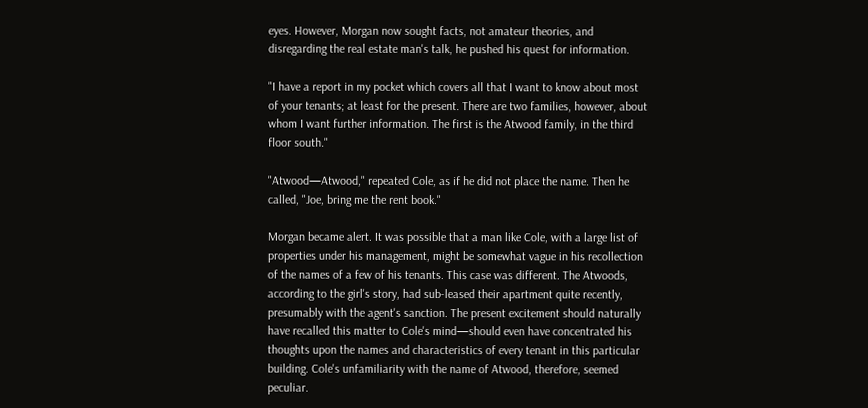eyes. However, Morgan now sought facts, not amateur theories, and disregarding the real estate man's talk, he pushed his quest for information.

"I have a report in my pocket which covers all that I want to know about most of your tenants; at least for the present. There are two families, however, about whom I want further information. The first is the Atwood family, in the third floor south."

"Atwood—Atwood," repeated Cole, as if he did not place the name. Then he called, "Joe, bring me the rent book."

Morgan became alert. It was possible that a man like Cole, with a large list of properties under his management, might be somewhat vague in his recollection of the names of a few of his tenants. This case was different. The Atwoods, according to the girl's story, had sub-leased their apartment quite recently, presumably with the agent's sanction. The present excitement should naturally have recalled this matter to Cole's mind—should even have concentrated his thoughts upon the names and characteristics of every tenant in this particular building. Cole's unfamiliarity with the name of Atwood, therefore, seemed peculiar.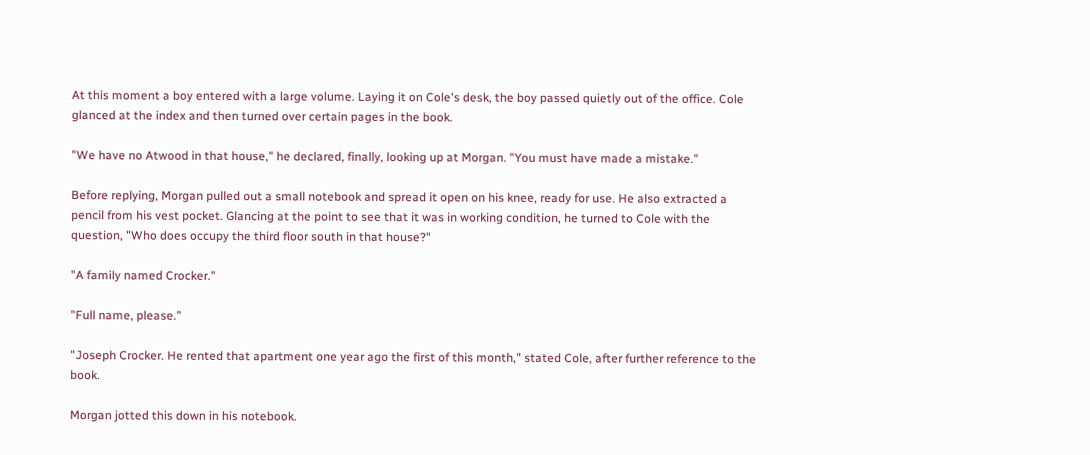At this moment a boy entered with a large volume. Laying it on Cole's desk, the boy passed quietly out of the office. Cole glanced at the index and then turned over certain pages in the book.

"We have no Atwood in that house," he declared, finally, looking up at Morgan. "You must have made a mistake."

Before replying, Morgan pulled out a small notebook and spread it open on his knee, ready for use. He also extracted a pencil from his vest pocket. Glancing at the point to see that it was in working condition, he turned to Cole with the question, "Who does occupy the third floor south in that house?"

"A family named Crocker."

"Full name, please."

"Joseph Crocker. He rented that apartment one year ago the first of this month," stated Cole, after further reference to the book.

Morgan jotted this down in his notebook.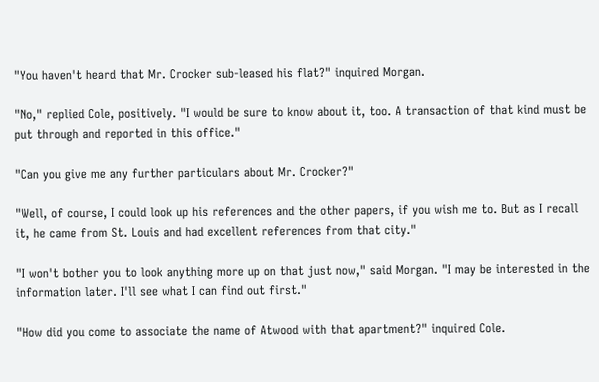"You haven't heard that Mr. Crocker sub-leased his flat?" inquired Morgan.

"No," replied Cole, positively. "I would be sure to know about it, too. A transaction of that kind must be put through and reported in this office."

"Can you give me any further particulars about Mr. Crocker?"

"Well, of course, I could look up his references and the other papers, if you wish me to. But as I recall it, he came from St. Louis and had excellent references from that city."

"I won't bother you to look anything more up on that just now," said Morgan. "I may be interested in the information later. I'll see what I can find out first."

"How did you come to associate the name of Atwood with that apartment?" inquired Cole.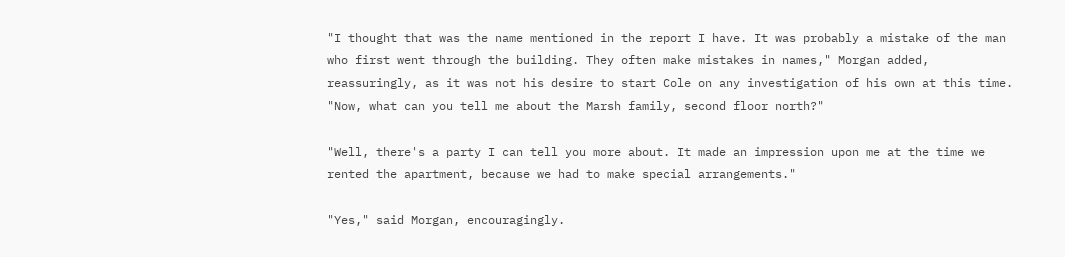"I thought that was the name mentioned in the report I have. It was probably a mistake of the man who first went through the building. They often make mistakes in names," Morgan added, reassuringly, as it was not his desire to start Cole on any investigation of his own at this time. "Now, what can you tell me about the Marsh family, second floor north?"

"Well, there's a party I can tell you more about. It made an impression upon me at the time we rented the apartment, because we had to make special arrangements."

"Yes," said Morgan, encouragingly.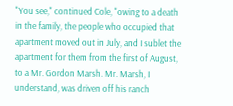"You see," continued Cole, "owing to a death in the family, the people who occupied that apartment moved out in July, and I sublet the apartment for them from the first of August, to a Mr. Gordon Marsh. Mr. Marsh, I understand, was driven off his ranch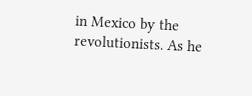in Mexico by the revolutionists. As he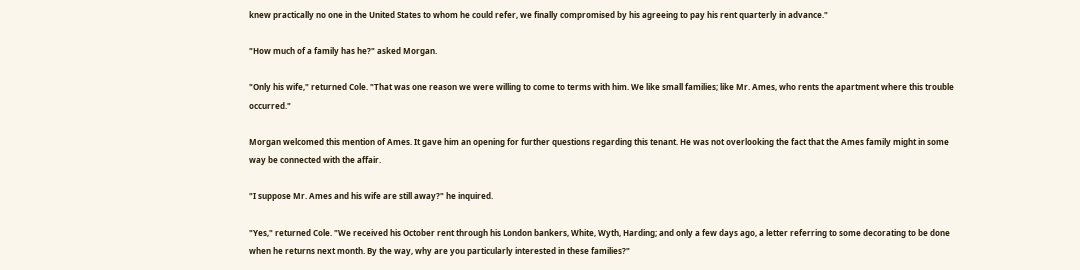knew practically no one in the United States to whom he could refer, we finally compromised by his agreeing to pay his rent quarterly in advance."

"How much of a family has he?" asked Morgan.

"Only his wife," returned Cole. "That was one reason we were willing to come to terms with him. We like small families; like Mr. Ames, who rents the apartment where this trouble occurred."

Morgan welcomed this mention of Ames. It gave him an opening for further questions regarding this tenant. He was not overlooking the fact that the Ames family might in some way be connected with the affair.

"I suppose Mr. Ames and his wife are still away?" he inquired.

"Yes," returned Cole. "We received his October rent through his London bankers, White, Wyth, Harding; and only a few days ago, a letter referring to some decorating to be done when he returns next month. By the way, why are you particularly interested in these families?"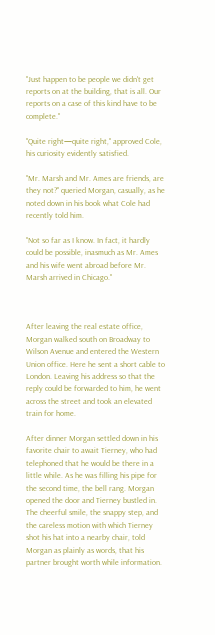"Just happen to be people we didn't get reports on at the building, that is all. Our reports on a case of this kind have to be complete."

"Quite right—quite right," approved Cole, his curiosity evidently satisfied.

"Mr. Marsh and Mr. Ames are friends, are they not?" queried Morgan, casually, as he noted down in his book what Cole had recently told him.

"Not so far as I know. In fact, it hardly could be possible, inasmuch as Mr. Ames and his wife went abroad before Mr. Marsh arrived in Chicago."



After leaving the real estate office, Morgan walked south on Broadway to Wilson Avenue and entered the Western Union office. Here he sent a short cable to London. Leaving his address so that the reply could be forwarded to him, he went across the street and took an elevated train for home.

After dinner Morgan settled down in his favorite chair to await Tierney, who had telephoned that he would be there in a little while. As he was filling his pipe for the second time, the bell rang. Morgan opened the door and Tierney bustled in. The cheerful smile, the snappy step, and the careless motion with which Tierney shot his hat into a nearby chair, told Morgan as plainly as words, that his partner brought worth while information.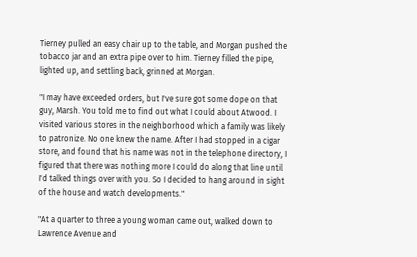Tierney pulled an easy chair up to the table, and Morgan pushed the tobacco jar and an extra pipe over to him. Tierney filled the pipe, lighted up, and settling back, grinned at Morgan.

"I may have exceeded orders, but I've sure got some dope on that guy, Marsh. You told me to find out what I could about Atwood. I visited various stores in the neighborhood which a family was likely to patronize. No one knew the name. After I had stopped in a cigar store, and found that his name was not in the telephone directory, I figured that there was nothing more I could do along that line until I'd talked things over with you. So I decided to hang around in sight of the house and watch developments."

"At a quarter to three a young woman came out, walked down to Lawrence Avenue and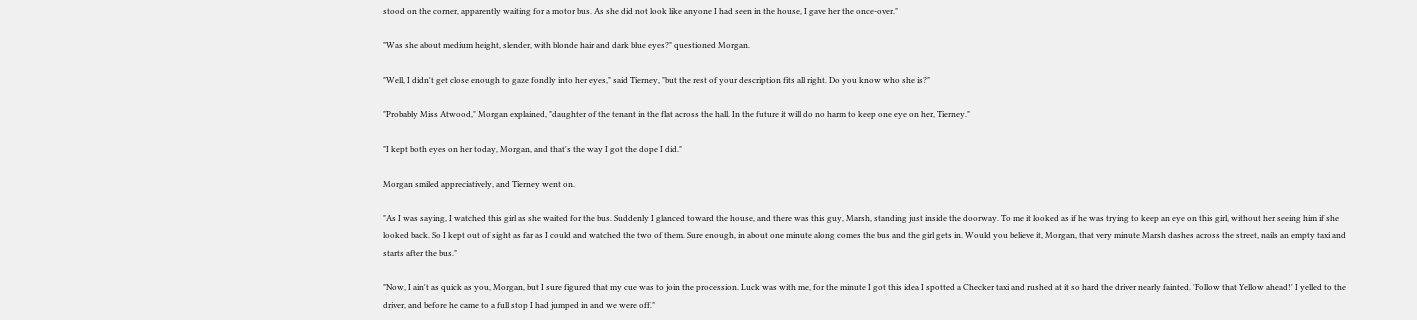stood on the corner, apparently waiting for a motor bus. As she did not look like anyone I had seen in the house, I gave her the once-over."

"Was she about medium height, slender, with blonde hair and dark blue eyes?" questioned Morgan.

"Well, I didn't get close enough to gaze fondly into her eyes," said Tierney, "but the rest of your description fits all right. Do you know who she is?"

"Probably Miss Atwood," Morgan explained, "daughter of the tenant in the flat across the hall. In the future it will do no harm to keep one eye on her, Tierney."

"I kept both eyes on her today, Morgan, and that's the way I got the dope I did."

Morgan smiled appreciatively, and Tierney went on.

"As I was saying, I watched this girl as she waited for the bus. Suddenly I glanced toward the house, and there was this guy, Marsh, standing just inside the doorway. To me it looked as if he was trying to keep an eye on this girl, without her seeing him if she looked back. So I kept out of sight as far as I could and watched the two of them. Sure enough, in about one minute along comes the bus and the girl gets in. Would you believe it, Morgan, that very minute Marsh dashes across the street, nails an empty taxi and starts after the bus."

"Now, I ain't as quick as you, Morgan, but I sure figured that my cue was to join the procession. Luck was with me, for the minute I got this idea I spotted a Checker taxi and rushed at it so hard the driver nearly fainted. 'Follow that Yellow ahead!' I yelled to the driver, and before he came to a full stop I had jumped in and we were off."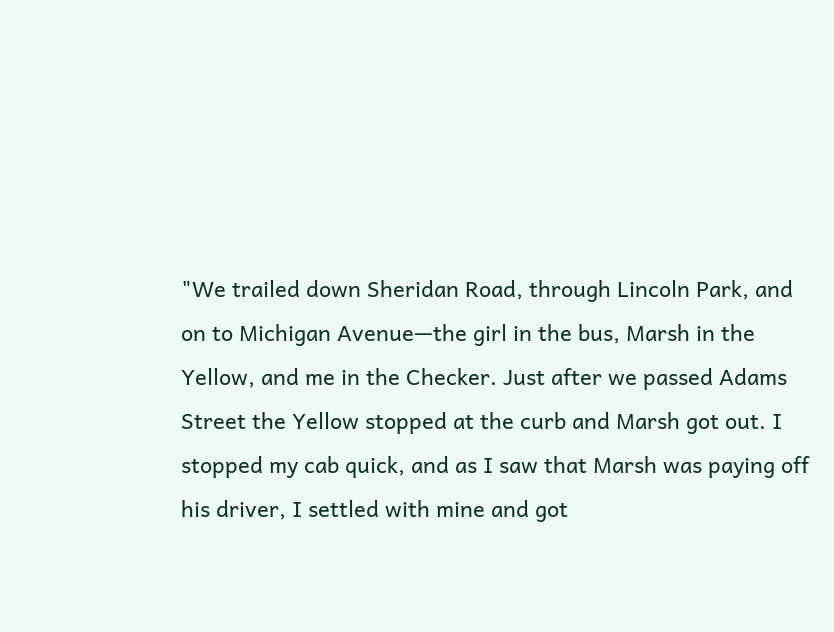"We trailed down Sheridan Road, through Lincoln Park, and on to Michigan Avenue—the girl in the bus, Marsh in the Yellow, and me in the Checker. Just after we passed Adams Street the Yellow stopped at the curb and Marsh got out. I stopped my cab quick, and as I saw that Marsh was paying off his driver, I settled with mine and got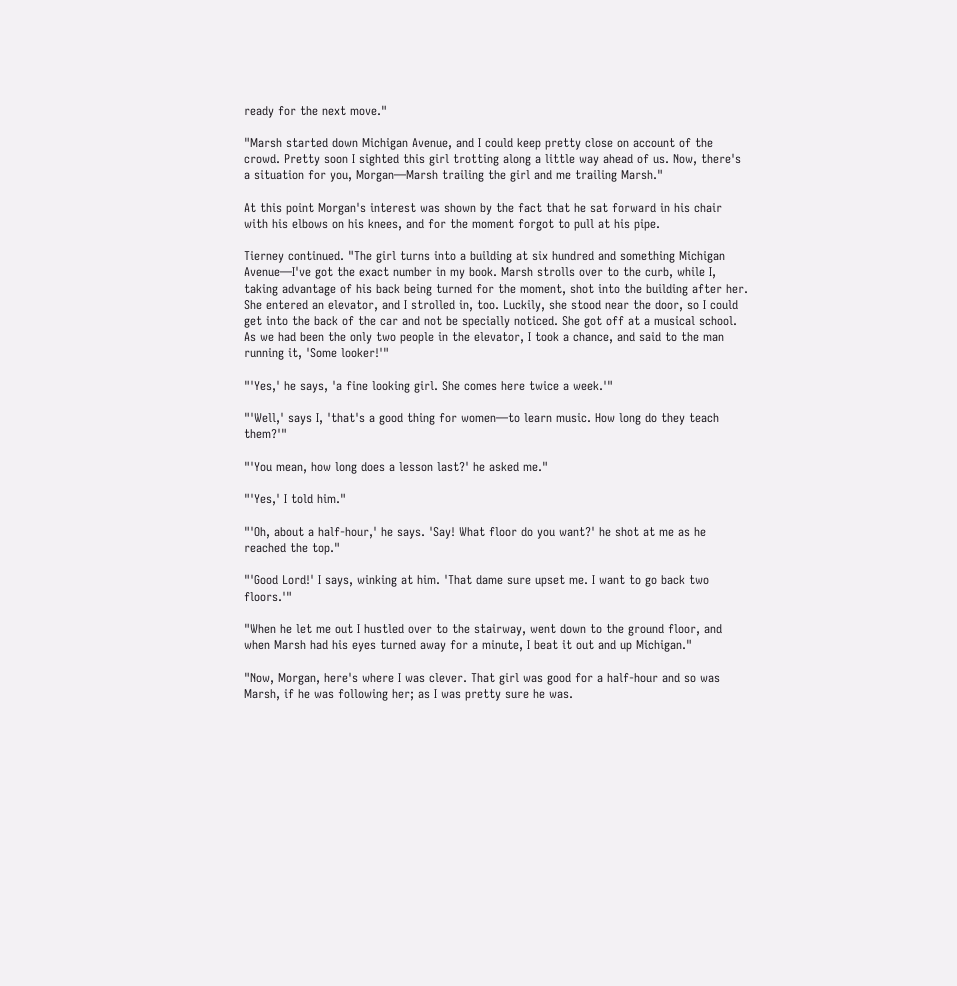ready for the next move."

"Marsh started down Michigan Avenue, and I could keep pretty close on account of the crowd. Pretty soon I sighted this girl trotting along a little way ahead of us. Now, there's a situation for you, Morgan—Marsh trailing the girl and me trailing Marsh."

At this point Morgan's interest was shown by the fact that he sat forward in his chair with his elbows on his knees, and for the moment forgot to pull at his pipe.

Tierney continued. "The girl turns into a building at six hundred and something Michigan Avenue—I've got the exact number in my book. Marsh strolls over to the curb, while I, taking advantage of his back being turned for the moment, shot into the building after her. She entered an elevator, and I strolled in, too. Luckily, she stood near the door, so I could get into the back of the car and not be specially noticed. She got off at a musical school. As we had been the only two people in the elevator, I took a chance, and said to the man running it, 'Some looker!'"

"'Yes,' he says, 'a fine looking girl. She comes here twice a week.'"

"'Well,' says I, 'that's a good thing for women—to learn music. How long do they teach them?'"

"'You mean, how long does a lesson last?' he asked me."

"'Yes,' I told him."

"'Oh, about a half-hour,' he says. 'Say! What floor do you want?' he shot at me as he reached the top."

"'Good Lord!' I says, winking at him. 'That dame sure upset me. I want to go back two floors.'"

"When he let me out I hustled over to the stairway, went down to the ground floor, and when Marsh had his eyes turned away for a minute, I beat it out and up Michigan."

"Now, Morgan, here's where I was clever. That girl was good for a half-hour and so was Marsh, if he was following her; as I was pretty sure he was.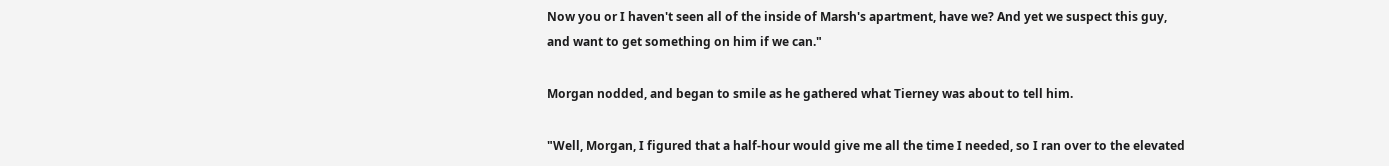Now you or I haven't seen all of the inside of Marsh's apartment, have we? And yet we suspect this guy, and want to get something on him if we can."

Morgan nodded, and began to smile as he gathered what Tierney was about to tell him.

"Well, Morgan, I figured that a half-hour would give me all the time I needed, so I ran over to the elevated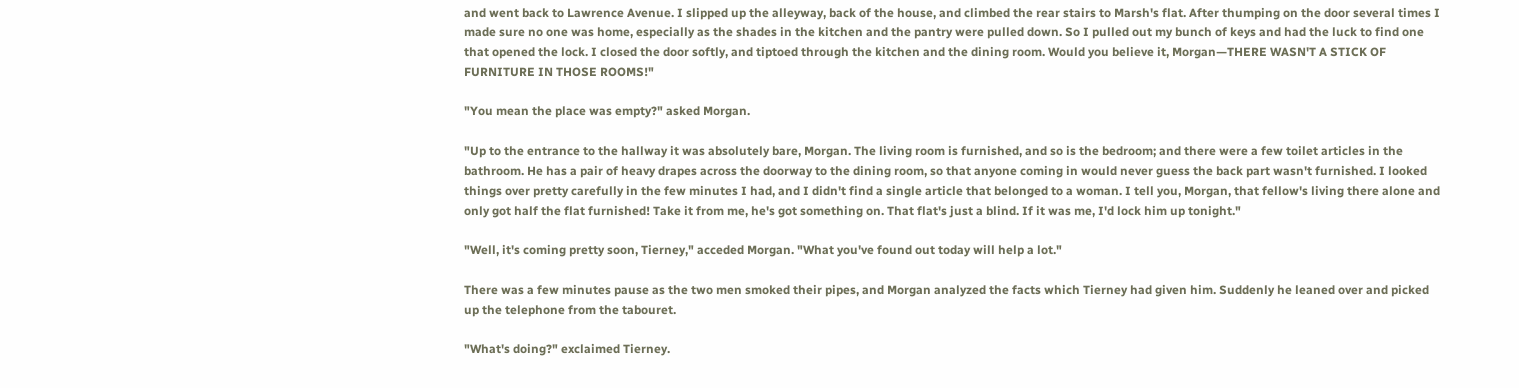and went back to Lawrence Avenue. I slipped up the alleyway, back of the house, and climbed the rear stairs to Marsh's flat. After thumping on the door several times I made sure no one was home, especially as the shades in the kitchen and the pantry were pulled down. So I pulled out my bunch of keys and had the luck to find one that opened the lock. I closed the door softly, and tiptoed through the kitchen and the dining room. Would you believe it, Morgan—THERE WASN'T A STICK OF FURNITURE IN THOSE ROOMS!"

"You mean the place was empty?" asked Morgan.

"Up to the entrance to the hallway it was absolutely bare, Morgan. The living room is furnished, and so is the bedroom; and there were a few toilet articles in the bathroom. He has a pair of heavy drapes across the doorway to the dining room, so that anyone coming in would never guess the back part wasn't furnished. I looked things over pretty carefully in the few minutes I had, and I didn't find a single article that belonged to a woman. I tell you, Morgan, that fellow's living there alone and only got half the flat furnished! Take it from me, he's got something on. That flat's just a blind. If it was me, I'd lock him up tonight."

"Well, it's coming pretty soon, Tierney," acceded Morgan. "What you've found out today will help a lot."

There was a few minutes pause as the two men smoked their pipes, and Morgan analyzed the facts which Tierney had given him. Suddenly he leaned over and picked up the telephone from the tabouret.

"What's doing?" exclaimed Tierney.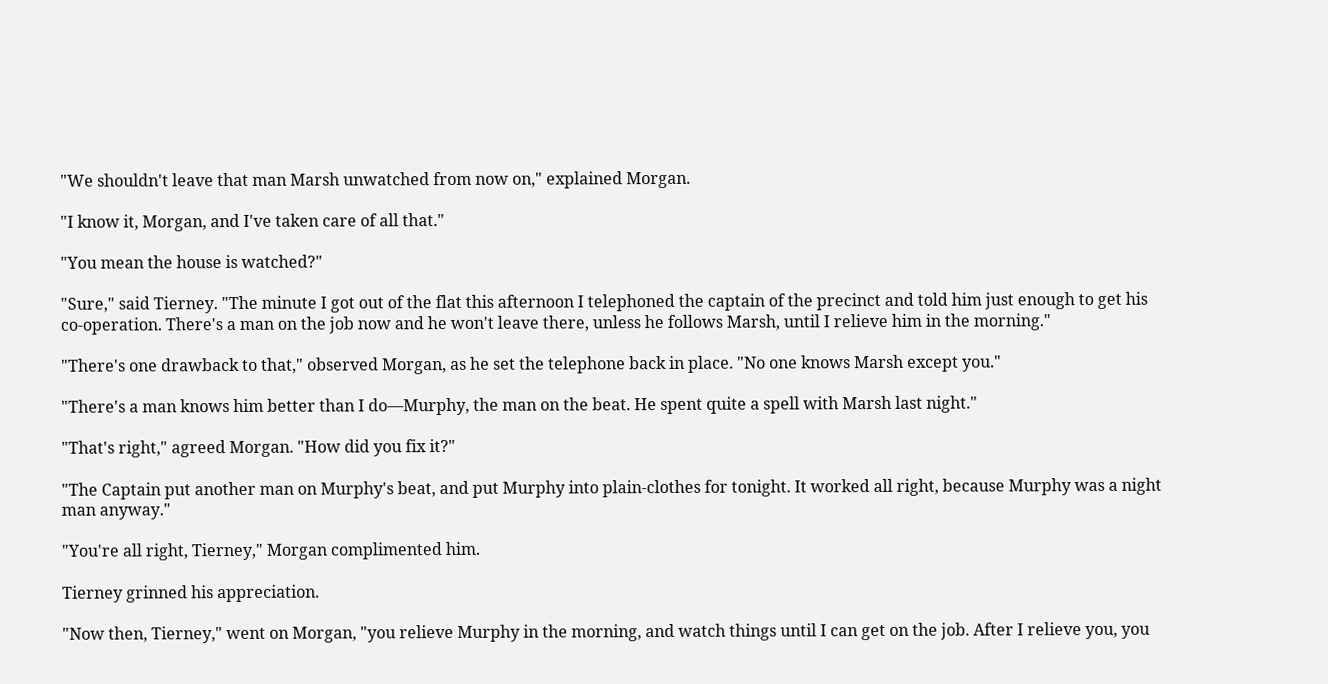"We shouldn't leave that man Marsh unwatched from now on," explained Morgan.

"I know it, Morgan, and I've taken care of all that."

"You mean the house is watched?"

"Sure," said Tierney. "The minute I got out of the flat this afternoon I telephoned the captain of the precinct and told him just enough to get his co-operation. There's a man on the job now and he won't leave there, unless he follows Marsh, until I relieve him in the morning."

"There's one drawback to that," observed Morgan, as he set the telephone back in place. "No one knows Marsh except you."

"There's a man knows him better than I do—Murphy, the man on the beat. He spent quite a spell with Marsh last night."

"That's right," agreed Morgan. "How did you fix it?"

"The Captain put another man on Murphy's beat, and put Murphy into plain-clothes for tonight. It worked all right, because Murphy was a night man anyway."

"You're all right, Tierney," Morgan complimented him.

Tierney grinned his appreciation.

"Now then, Tierney," went on Morgan, "you relieve Murphy in the morning, and watch things until I can get on the job. After I relieve you, you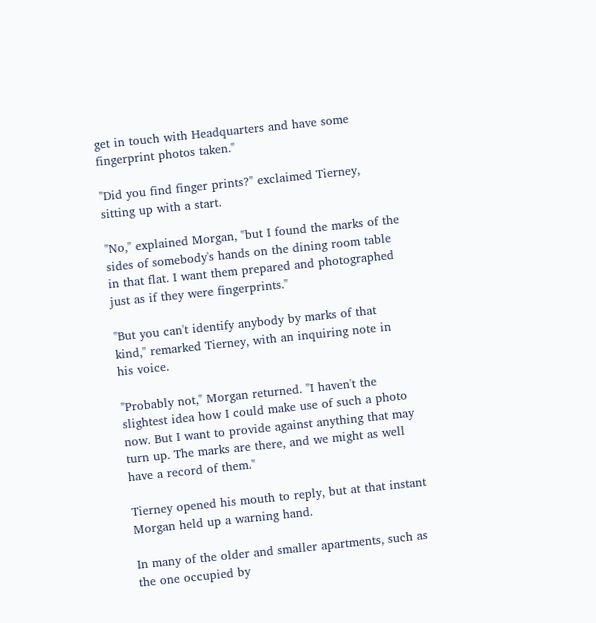get in touch with Headquarters and have some fingerprint photos taken."

"Did you find finger prints?" exclaimed Tierney, sitting up with a start.

"No," explained Morgan, "but I found the marks of the sides of somebody's hands on the dining room table in that flat. I want them prepared and photographed just as if they were fingerprints."

"But you can't identify anybody by marks of that kind," remarked Tierney, with an inquiring note in his voice.

"Probably not," Morgan returned. "I haven't the slightest idea how I could make use of such a photo now. But I want to provide against anything that may turn up. The marks are there, and we might as well have a record of them."

Tierney opened his mouth to reply, but at that instant Morgan held up a warning hand.

In many of the older and smaller apartments, such as the one occupied by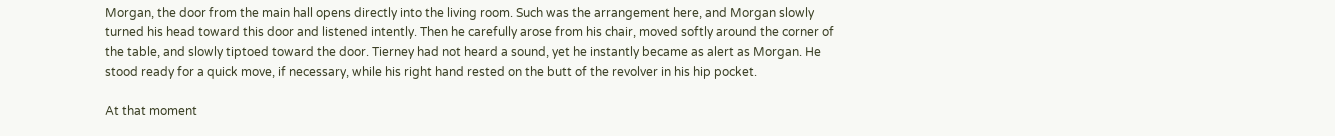Morgan, the door from the main hall opens directly into the living room. Such was the arrangement here, and Morgan slowly turned his head toward this door and listened intently. Then he carefully arose from his chair, moved softly around the corner of the table, and slowly tiptoed toward the door. Tierney had not heard a sound, yet he instantly became as alert as Morgan. He stood ready for a quick move, if necessary, while his right hand rested on the butt of the revolver in his hip pocket.

At that moment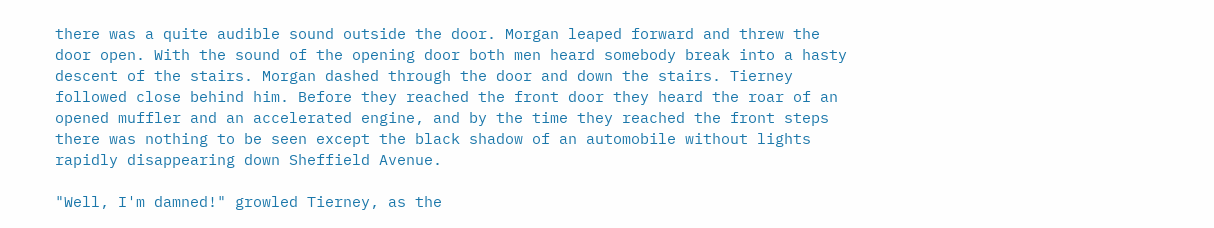there was a quite audible sound outside the door. Morgan leaped forward and threw the door open. With the sound of the opening door both men heard somebody break into a hasty descent of the stairs. Morgan dashed through the door and down the stairs. Tierney followed close behind him. Before they reached the front door they heard the roar of an opened muffler and an accelerated engine, and by the time they reached the front steps there was nothing to be seen except the black shadow of an automobile without lights rapidly disappearing down Sheffield Avenue.

"Well, I'm damned!" growled Tierney, as the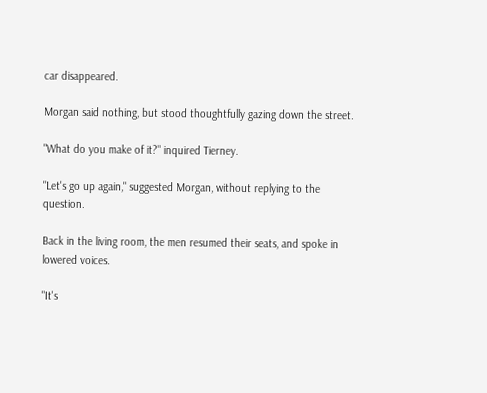car disappeared.

Morgan said nothing, but stood thoughtfully gazing down the street.

"What do you make of it?" inquired Tierney.

"Let's go up again," suggested Morgan, without replying to the question.

Back in the living room, the men resumed their seats, and spoke in lowered voices.

"It's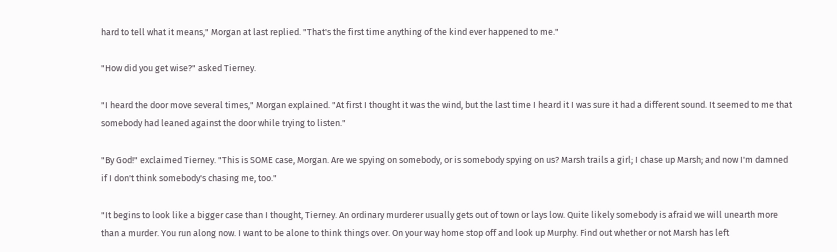hard to tell what it means," Morgan at last replied. "That's the first time anything of the kind ever happened to me."

"How did you get wise?" asked Tierney.

"I heard the door move several times," Morgan explained. "At first I thought it was the wind, but the last time I heard it I was sure it had a different sound. It seemed to me that somebody had leaned against the door while trying to listen."

"By God!" exclaimed Tierney. "This is SOME case, Morgan. Are we spying on somebody, or is somebody spying on us? Marsh trails a girl; I chase up Marsh; and now I'm damned if I don't think somebody's chasing me, too."

"It begins to look like a bigger case than I thought, Tierney. An ordinary murderer usually gets out of town or lays low. Quite likely somebody is afraid we will unearth more than a murder. You run along now. I want to be alone to think things over. On your way home stop off and look up Murphy. Find out whether or not Marsh has left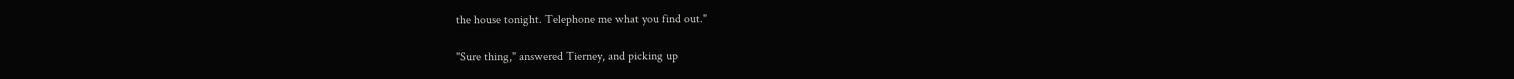the house tonight. Telephone me what you find out."

"Sure thing," answered Tierney, and picking up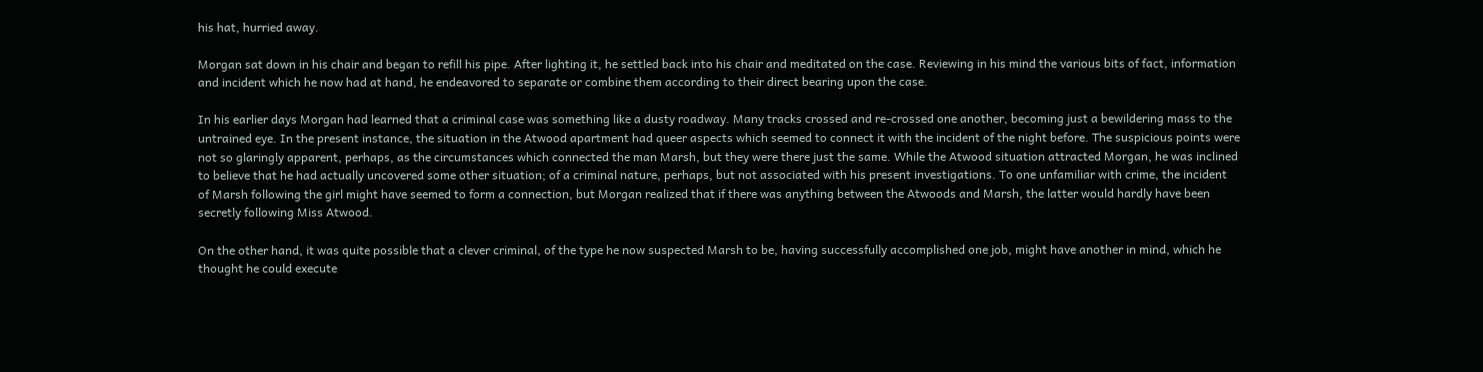his hat, hurried away.

Morgan sat down in his chair and began to refill his pipe. After lighting it, he settled back into his chair and meditated on the case. Reviewing in his mind the various bits of fact, information and incident which he now had at hand, he endeavored to separate or combine them according to their direct bearing upon the case.

In his earlier days Morgan had learned that a criminal case was something like a dusty roadway. Many tracks crossed and re-crossed one another, becoming just a bewildering mass to the untrained eye. In the present instance, the situation in the Atwood apartment had queer aspects which seemed to connect it with the incident of the night before. The suspicious points were not so glaringly apparent, perhaps, as the circumstances which connected the man Marsh, but they were there just the same. While the Atwood situation attracted Morgan, he was inclined to believe that he had actually uncovered some other situation; of a criminal nature, perhaps, but not associated with his present investigations. To one unfamiliar with crime, the incident of Marsh following the girl might have seemed to form a connection, but Morgan realized that if there was anything between the Atwoods and Marsh, the latter would hardly have been secretly following Miss Atwood.

On the other hand, it was quite possible that a clever criminal, of the type he now suspected Marsh to be, having successfully accomplished one job, might have another in mind, which he thought he could execute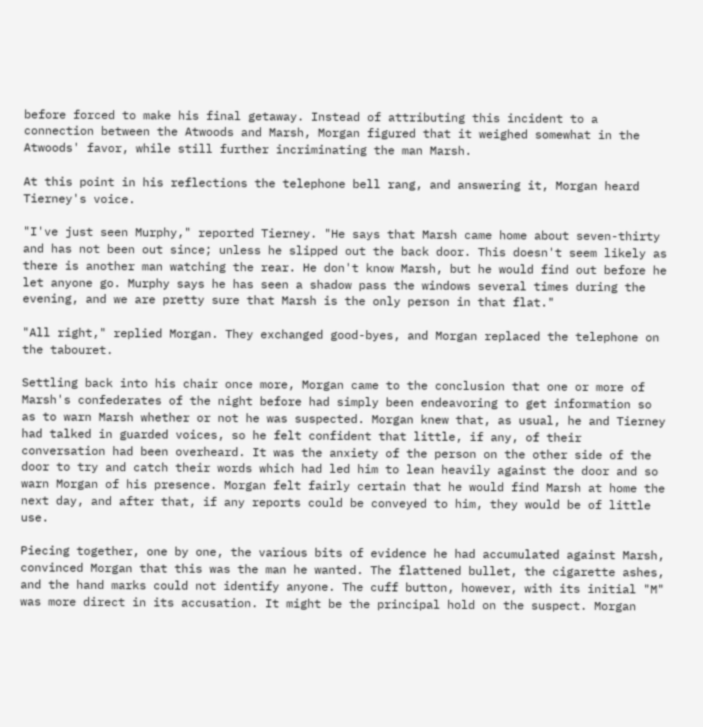before forced to make his final getaway. Instead of attributing this incident to a connection between the Atwoods and Marsh, Morgan figured that it weighed somewhat in the Atwoods' favor, while still further incriminating the man Marsh.

At this point in his reflections the telephone bell rang, and answering it, Morgan heard Tierney's voice.

"I've just seen Murphy," reported Tierney. "He says that Marsh came home about seven-thirty and has not been out since; unless he slipped out the back door. This doesn't seem likely as there is another man watching the rear. He don't know Marsh, but he would find out before he let anyone go. Murphy says he has seen a shadow pass the windows several times during the evening, and we are pretty sure that Marsh is the only person in that flat."

"All right," replied Morgan. They exchanged good-byes, and Morgan replaced the telephone on the tabouret.

Settling back into his chair once more, Morgan came to the conclusion that one or more of Marsh's confederates of the night before had simply been endeavoring to get information so as to warn Marsh whether or not he was suspected. Morgan knew that, as usual, he and Tierney had talked in guarded voices, so he felt confident that little, if any, of their conversation had been overheard. It was the anxiety of the person on the other side of the door to try and catch their words which had led him to lean heavily against the door and so warn Morgan of his presence. Morgan felt fairly certain that he would find Marsh at home the next day, and after that, if any reports could be conveyed to him, they would be of little use.

Piecing together, one by one, the various bits of evidence he had accumulated against Marsh, convinced Morgan that this was the man he wanted. The flattened bullet, the cigarette ashes, and the hand marks could not identify anyone. The cuff button, however, with its initial "M" was more direct in its accusation. It might be the principal hold on the suspect. Morgan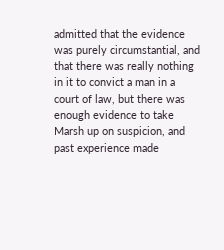admitted that the evidence was purely circumstantial, and that there was really nothing in it to convict a man in a court of law, but there was enough evidence to take Marsh up on suspicion, and past experience made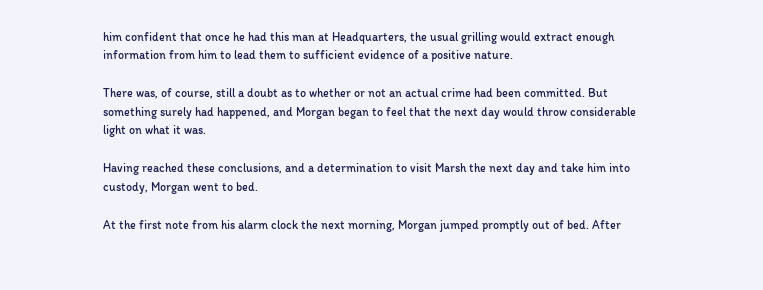him confident that once he had this man at Headquarters, the usual grilling would extract enough information from him to lead them to sufficient evidence of a positive nature.

There was, of course, still a doubt as to whether or not an actual crime had been committed. But something surely had happened, and Morgan began to feel that the next day would throw considerable light on what it was.

Having reached these conclusions, and a determination to visit Marsh the next day and take him into custody, Morgan went to bed.

At the first note from his alarm clock the next morning, Morgan jumped promptly out of bed. After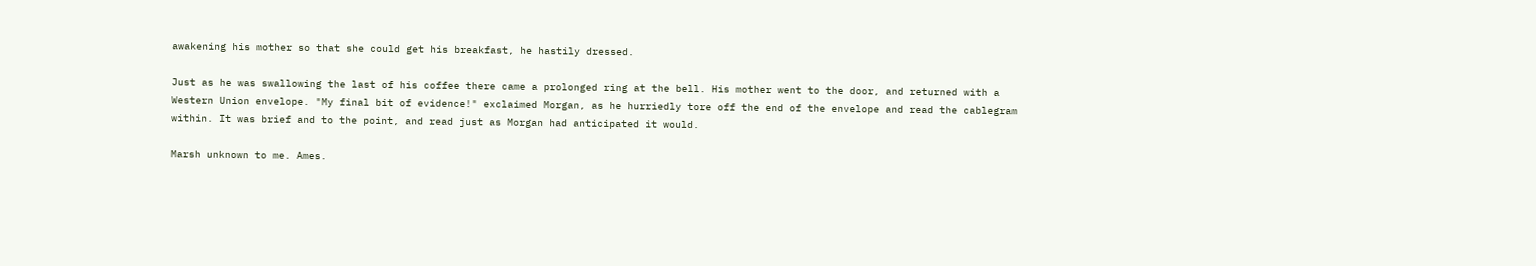awakening his mother so that she could get his breakfast, he hastily dressed.

Just as he was swallowing the last of his coffee there came a prolonged ring at the bell. His mother went to the door, and returned with a Western Union envelope. "My final bit of evidence!" exclaimed Morgan, as he hurriedly tore off the end of the envelope and read the cablegram within. It was brief and to the point, and read just as Morgan had anticipated it would.

Marsh unknown to me. Ames.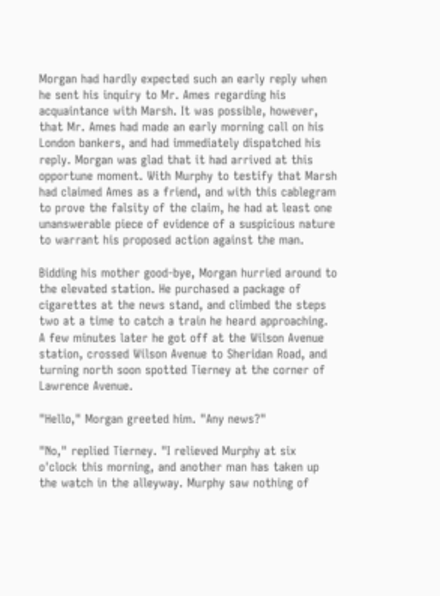Morgan had hardly expected such an early reply when he sent his inquiry to Mr. Ames regarding his acquaintance with Marsh. It was possible, however, that Mr. Ames had made an early morning call on his London bankers, and had immediately dispatched his reply. Morgan was glad that it had arrived at this opportune moment. With Murphy to testify that Marsh had claimed Ames as a friend, and with this cablegram to prove the falsity of the claim, he had at least one unanswerable piece of evidence of a suspicious nature to warrant his proposed action against the man.

Bidding his mother good-bye, Morgan hurried around to the elevated station. He purchased a package of cigarettes at the news stand, and climbed the steps two at a time to catch a train he heard approaching. A few minutes later he got off at the Wilson Avenue station, crossed Wilson Avenue to Sheridan Road, and turning north soon spotted Tierney at the corner of Lawrence Avenue.

"Hello," Morgan greeted him. "Any news?"

"No," replied Tierney. "I relieved Murphy at six o'clock this morning, and another man has taken up the watch in the alleyway. Murphy saw nothing of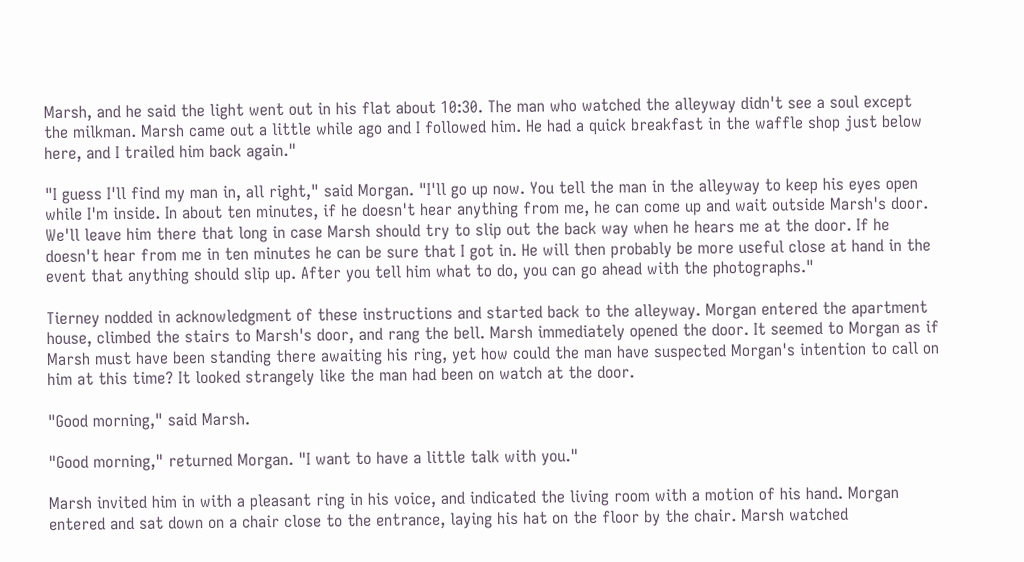Marsh, and he said the light went out in his flat about 10:30. The man who watched the alleyway didn't see a soul except the milkman. Marsh came out a little while ago and I followed him. He had a quick breakfast in the waffle shop just below here, and I trailed him back again."

"I guess I'll find my man in, all right," said Morgan. "I'll go up now. You tell the man in the alleyway to keep his eyes open while I'm inside. In about ten minutes, if he doesn't hear anything from me, he can come up and wait outside Marsh's door. We'll leave him there that long in case Marsh should try to slip out the back way when he hears me at the door. If he doesn't hear from me in ten minutes he can be sure that I got in. He will then probably be more useful close at hand in the event that anything should slip up. After you tell him what to do, you can go ahead with the photographs."

Tierney nodded in acknowledgment of these instructions and started back to the alleyway. Morgan entered the apartment house, climbed the stairs to Marsh's door, and rang the bell. Marsh immediately opened the door. It seemed to Morgan as if Marsh must have been standing there awaiting his ring, yet how could the man have suspected Morgan's intention to call on him at this time? It looked strangely like the man had been on watch at the door.

"Good morning," said Marsh.

"Good morning," returned Morgan. "I want to have a little talk with you."

Marsh invited him in with a pleasant ring in his voice, and indicated the living room with a motion of his hand. Morgan entered and sat down on a chair close to the entrance, laying his hat on the floor by the chair. Marsh watched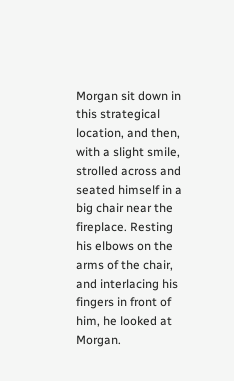Morgan sit down in this strategical location, and then, with a slight smile, strolled across and seated himself in a big chair near the fireplace. Resting his elbows on the arms of the chair, and interlacing his fingers in front of him, he looked at Morgan.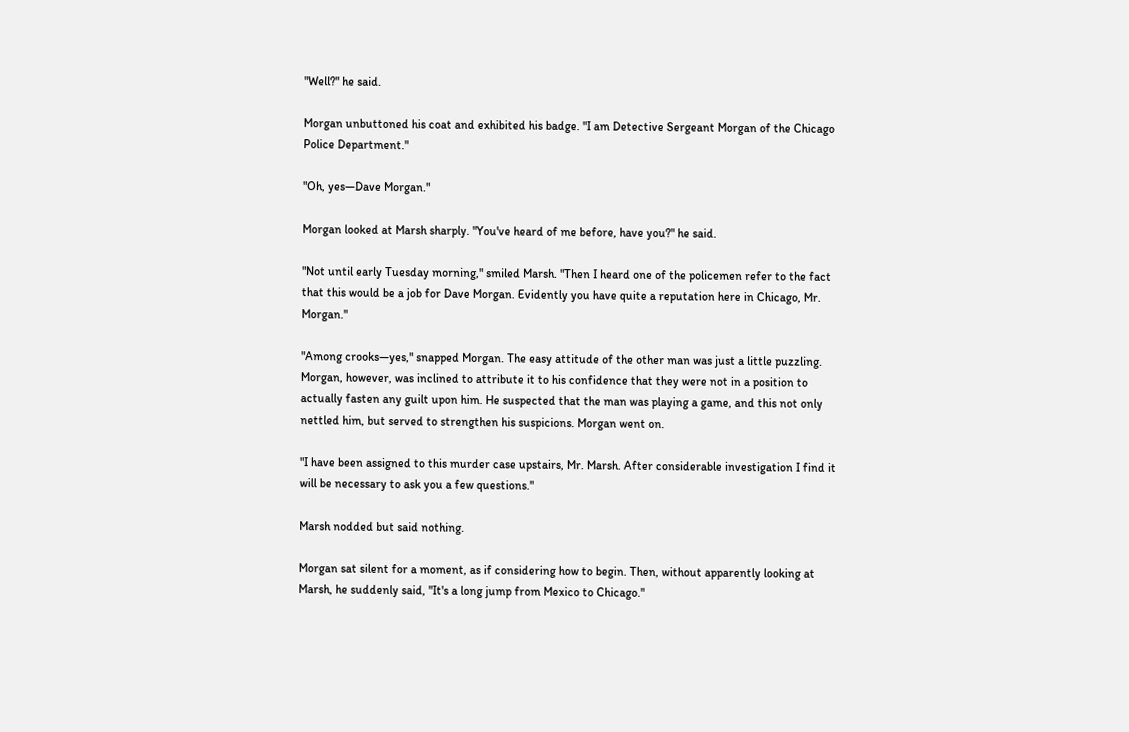"Well?" he said.

Morgan unbuttoned his coat and exhibited his badge. "I am Detective Sergeant Morgan of the Chicago Police Department."

"Oh, yes—Dave Morgan."

Morgan looked at Marsh sharply. "You've heard of me before, have you?" he said.

"Not until early Tuesday morning," smiled Marsh. "Then I heard one of the policemen refer to the fact that this would be a job for Dave Morgan. Evidently you have quite a reputation here in Chicago, Mr. Morgan."

"Among crooks—yes," snapped Morgan. The easy attitude of the other man was just a little puzzling. Morgan, however, was inclined to attribute it to his confidence that they were not in a position to actually fasten any guilt upon him. He suspected that the man was playing a game, and this not only nettled him, but served to strengthen his suspicions. Morgan went on.

"I have been assigned to this murder case upstairs, Mr. Marsh. After considerable investigation I find it will be necessary to ask you a few questions."

Marsh nodded but said nothing.

Morgan sat silent for a moment, as if considering how to begin. Then, without apparently looking at Marsh, he suddenly said, "It's a long jump from Mexico to Chicago."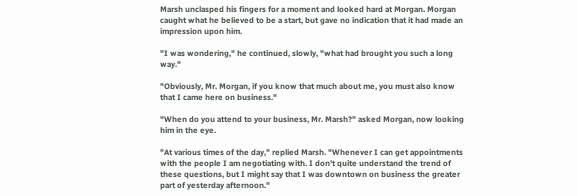Marsh unclasped his fingers for a moment and looked hard at Morgan. Morgan caught what he believed to be a start, but gave no indication that it had made an impression upon him.

"I was wondering," he continued, slowly, "what had brought you such a long way."

"Obviously, Mr. Morgan, if you know that much about me, you must also know that I came here on business."

"When do you attend to your business, Mr. Marsh?" asked Morgan, now looking him in the eye.

"At various times of the day," replied Marsh. "Whenever I can get appointments with the people I am negotiating with. I don't quite understand the trend of these questions, but I might say that I was downtown on business the greater part of yesterday afternoon."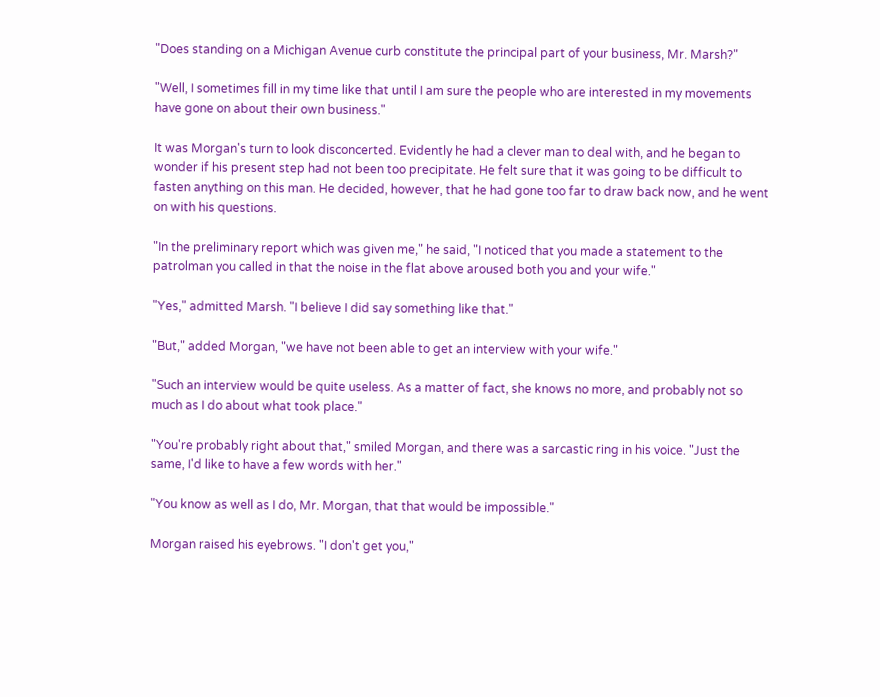"Does standing on a Michigan Avenue curb constitute the principal part of your business, Mr. Marsh?"

"Well, I sometimes fill in my time like that until I am sure the people who are interested in my movements have gone on about their own business."

It was Morgan's turn to look disconcerted. Evidently he had a clever man to deal with, and he began to wonder if his present step had not been too precipitate. He felt sure that it was going to be difficult to fasten anything on this man. He decided, however, that he had gone too far to draw back now, and he went on with his questions.

"In the preliminary report which was given me," he said, "I noticed that you made a statement to the patrolman you called in that the noise in the flat above aroused both you and your wife."

"Yes," admitted Marsh. "I believe I did say something like that."

"But," added Morgan, "we have not been able to get an interview with your wife."

"Such an interview would be quite useless. As a matter of fact, she knows no more, and probably not so much as I do about what took place."

"You're probably right about that," smiled Morgan, and there was a sarcastic ring in his voice. "Just the same, I'd like to have a few words with her."

"You know as well as I do, Mr. Morgan, that that would be impossible."

Morgan raised his eyebrows. "I don't get you,"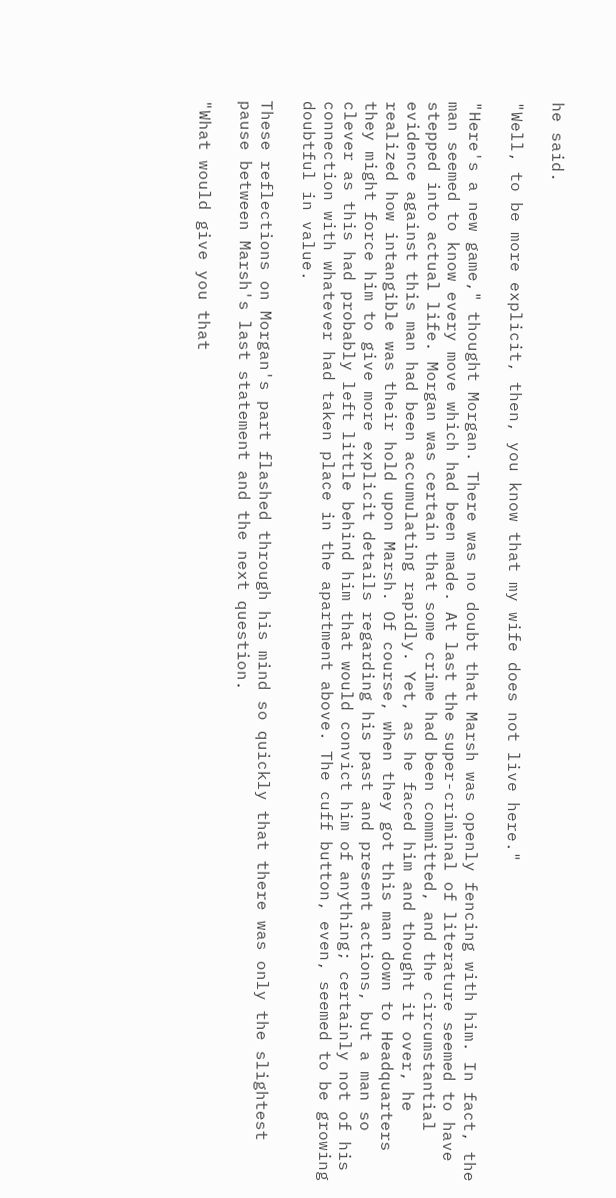he said.

"Well, to be more explicit, then, you know that my wife does not live here."

"Here's a new game," thought Morgan. There was no doubt that Marsh was openly fencing with him. In fact, the man seemed to know every move which had been made. At last the super-criminal of literature seemed to have stepped into actual life. Morgan was certain that some crime had been committed, and the circumstantial evidence against this man had been accumulating rapidly. Yet, as he faced him and thought it over, he realized how intangible was their hold upon Marsh. Of course, when they got this man down to Headquarters they might force him to give more explicit details regarding his past and present actions, but a man so clever as this had probably left little behind him that would convict him of anything; certainly not of his connection with whatever had taken place in the apartment above. The cuff button, even, seemed to be growing doubtful in value.

These reflections on Morgan's part flashed through his mind so quickly that there was only the slightest pause between Marsh's last statement and the next question.

"What would give you that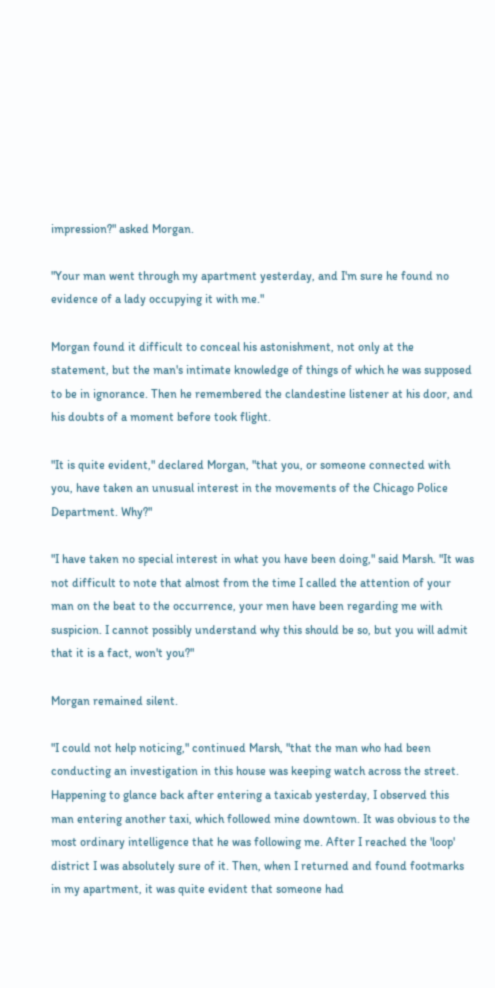impression?" asked Morgan.

"Your man went through my apartment yesterday, and I'm sure he found no evidence of a lady occupying it with me."

Morgan found it difficult to conceal his astonishment, not only at the statement, but the man's intimate knowledge of things of which he was supposed to be in ignorance. Then he remembered the clandestine listener at his door, and his doubts of a moment before took flight.

"It is quite evident," declared Morgan, "that you, or someone connected with you, have taken an unusual interest in the movements of the Chicago Police Department. Why?"

"I have taken no special interest in what you have been doing," said Marsh. "It was not difficult to note that almost from the time I called the attention of your man on the beat to the occurrence, your men have been regarding me with suspicion. I cannot possibly understand why this should be so, but you will admit that it is a fact, won't you?"

Morgan remained silent.

"I could not help noticing," continued Marsh, "that the man who had been conducting an investigation in this house was keeping watch across the street. Happening to glance back after entering a taxicab yesterday, I observed this man entering another taxi, which followed mine downtown. It was obvious to the most ordinary intelligence that he was following me. After I reached the 'loop' district I was absolutely sure of it. Then, when I returned and found footmarks in my apartment, it was quite evident that someone had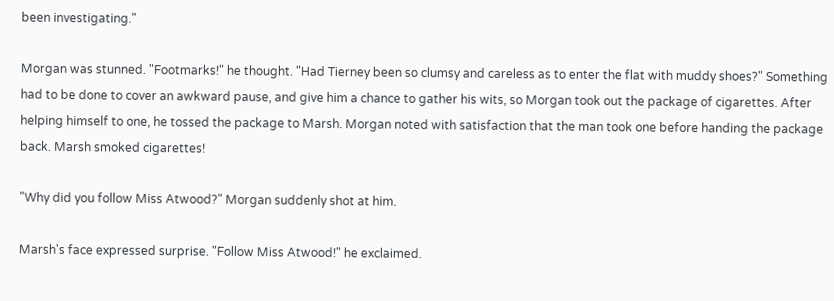been investigating."

Morgan was stunned. "Footmarks!" he thought. "Had Tierney been so clumsy and careless as to enter the flat with muddy shoes?" Something had to be done to cover an awkward pause, and give him a chance to gather his wits, so Morgan took out the package of cigarettes. After helping himself to one, he tossed the package to Marsh. Morgan noted with satisfaction that the man took one before handing the package back. Marsh smoked cigarettes!

"Why did you follow Miss Atwood?" Morgan suddenly shot at him.

Marsh's face expressed surprise. "Follow Miss Atwood!" he exclaimed.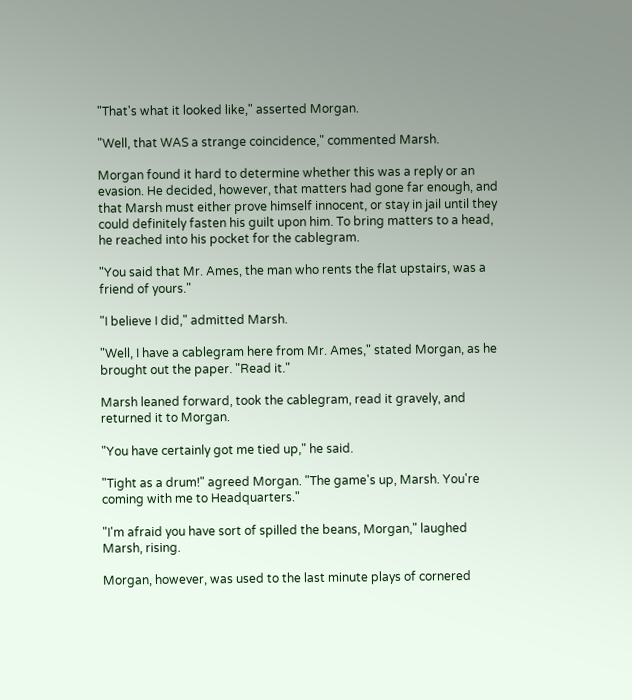"That's what it looked like," asserted Morgan.

"Well, that WAS a strange coincidence," commented Marsh.

Morgan found it hard to determine whether this was a reply or an evasion. He decided, however, that matters had gone far enough, and that Marsh must either prove himself innocent, or stay in jail until they could definitely fasten his guilt upon him. To bring matters to a head, he reached into his pocket for the cablegram.

"You said that Mr. Ames, the man who rents the flat upstairs, was a friend of yours."

"I believe I did," admitted Marsh.

"Well, I have a cablegram here from Mr. Ames," stated Morgan, as he brought out the paper. "Read it."

Marsh leaned forward, took the cablegram, read it gravely, and returned it to Morgan.

"You have certainly got me tied up," he said.

"Tight as a drum!" agreed Morgan. "The game's up, Marsh. You're coming with me to Headquarters."

"I'm afraid you have sort of spilled the beans, Morgan," laughed Marsh, rising.

Morgan, however, was used to the last minute plays of cornered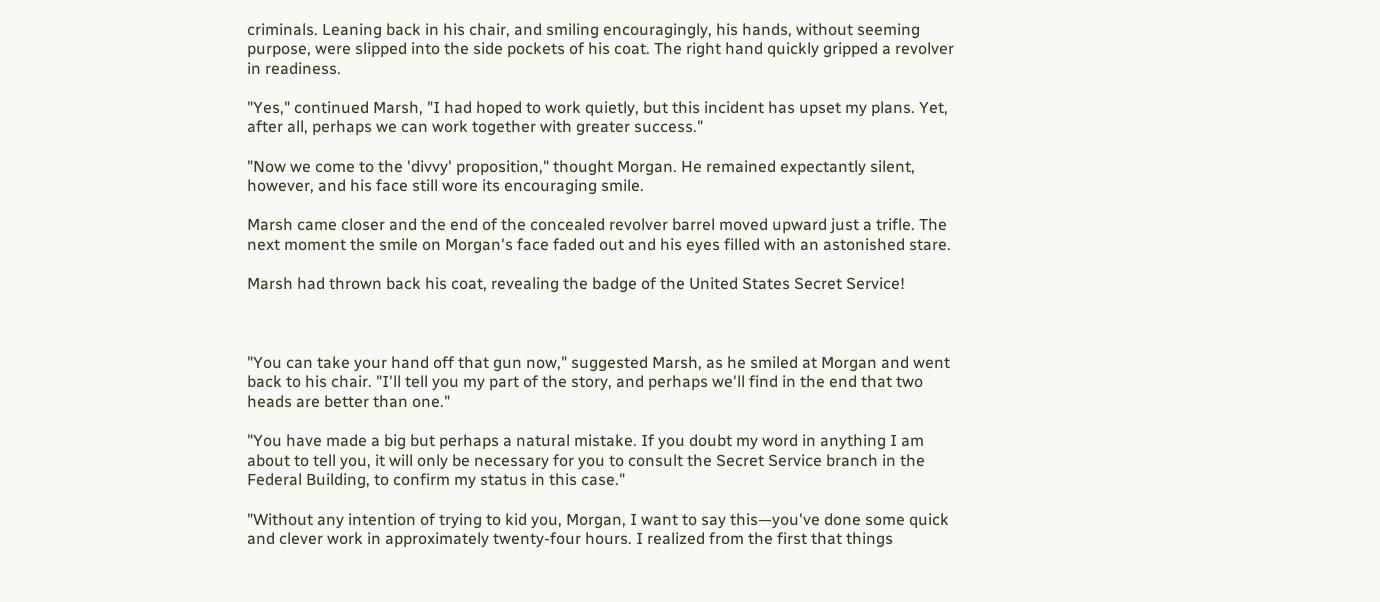criminals. Leaning back in his chair, and smiling encouragingly, his hands, without seeming purpose, were slipped into the side pockets of his coat. The right hand quickly gripped a revolver in readiness.

"Yes," continued Marsh, "I had hoped to work quietly, but this incident has upset my plans. Yet, after all, perhaps we can work together with greater success."

"Now we come to the 'divvy' proposition," thought Morgan. He remained expectantly silent, however, and his face still wore its encouraging smile.

Marsh came closer and the end of the concealed revolver barrel moved upward just a trifle. The next moment the smile on Morgan's face faded out and his eyes filled with an astonished stare.

Marsh had thrown back his coat, revealing the badge of the United States Secret Service!



"You can take your hand off that gun now," suggested Marsh, as he smiled at Morgan and went back to his chair. "I'll tell you my part of the story, and perhaps we'll find in the end that two heads are better than one."

"You have made a big but perhaps a natural mistake. If you doubt my word in anything I am about to tell you, it will only be necessary for you to consult the Secret Service branch in the Federal Building, to confirm my status in this case."

"Without any intention of trying to kid you, Morgan, I want to say this—you've done some quick and clever work in approximately twenty-four hours. I realized from the first that things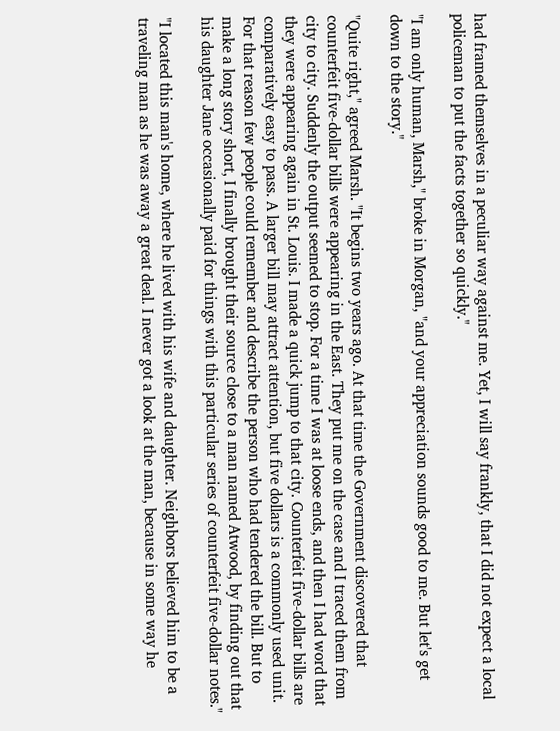had framed themselves in a peculiar way against me. Yet, I will say frankly, that I did not expect a local policeman to put the facts together so quickly."

"I am only human, Marsh," broke in Morgan, "and your appreciation sounds good to me. But let's get down to the story."

"Quite right," agreed Marsh. "It begins two years ago. At that time the Government discovered that counterfeit five-dollar bills were appearing in the East. They put me on the case and I traced them from city to city. Suddenly the output seemed to stop. For a time I was at loose ends, and then I had word that they were appearing again in St. Louis. I made a quick jump to that city. Counterfeit five-dollar bills are comparatively easy to pass. A larger bill may attract attention, but five dollars is a commonly used unit. For that reason few people could remember and describe the person who had tendered the bill. But to make a long story short, I finally brought their source close to a man named Atwood, by finding out that his daughter Jane occasionally paid for things with this particular series of counterfeit five-dollar notes."

"I located this man's home, where he lived with his wife and daughter. Neighbors believed him to be a traveling man as he was away a great deal. I never got a look at the man, because in some way he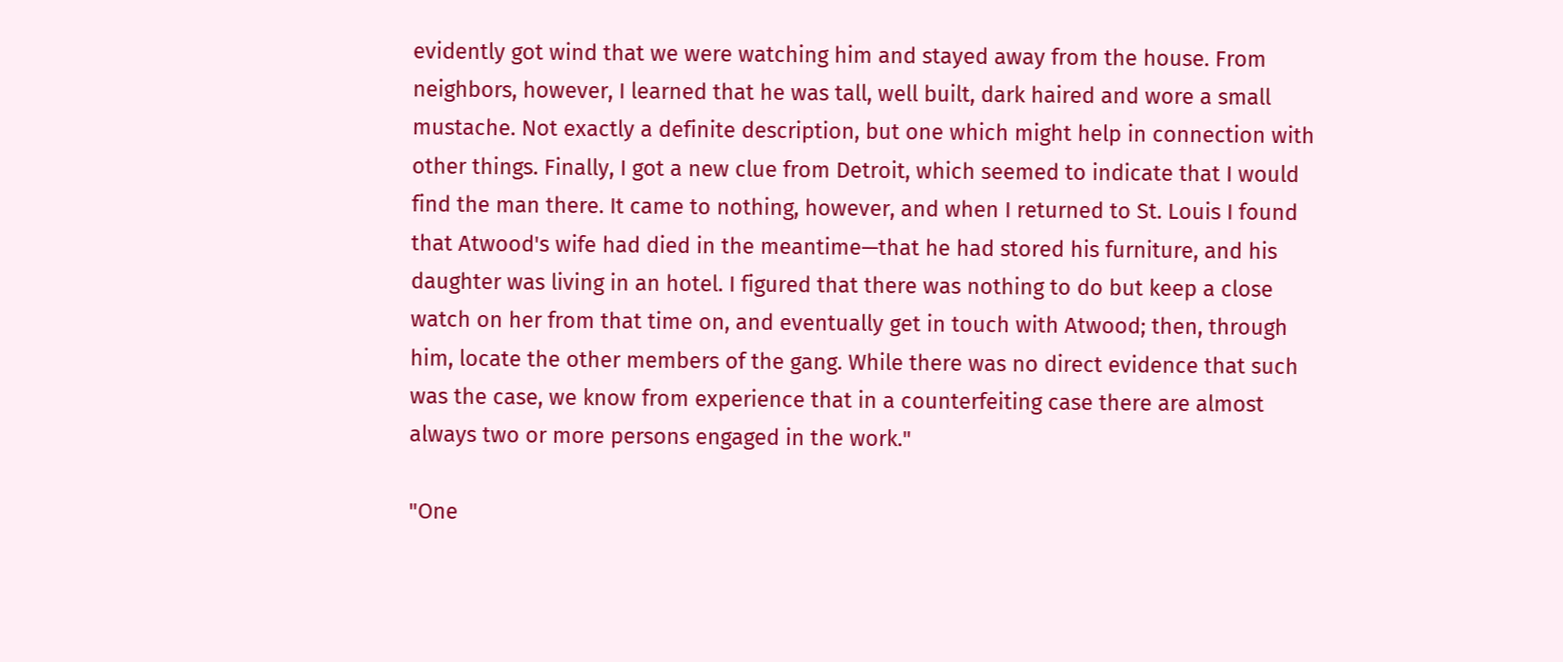evidently got wind that we were watching him and stayed away from the house. From neighbors, however, I learned that he was tall, well built, dark haired and wore a small mustache. Not exactly a definite description, but one which might help in connection with other things. Finally, I got a new clue from Detroit, which seemed to indicate that I would find the man there. It came to nothing, however, and when I returned to St. Louis I found that Atwood's wife had died in the meantime—that he had stored his furniture, and his daughter was living in an hotel. I figured that there was nothing to do but keep a close watch on her from that time on, and eventually get in touch with Atwood; then, through him, locate the other members of the gang. While there was no direct evidence that such was the case, we know from experience that in a counterfeiting case there are almost always two or more persons engaged in the work."

"One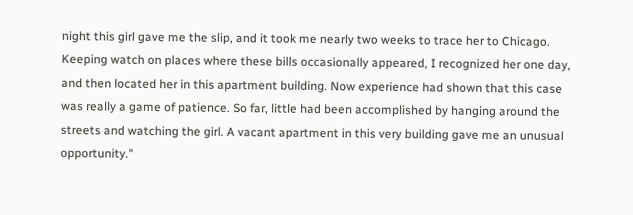night this girl gave me the slip, and it took me nearly two weeks to trace her to Chicago. Keeping watch on places where these bills occasionally appeared, I recognized her one day, and then located her in this apartment building. Now experience had shown that this case was really a game of patience. So far, little had been accomplished by hanging around the streets and watching the girl. A vacant apartment in this very building gave me an unusual opportunity."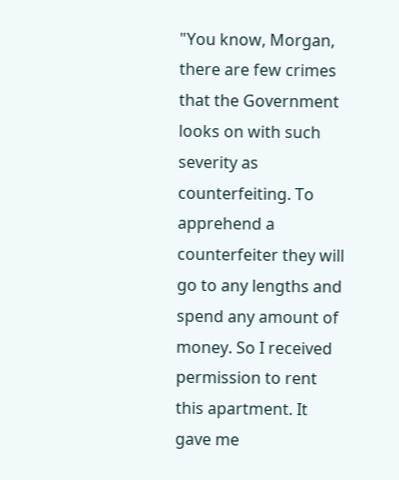"You know, Morgan, there are few crimes that the Government looks on with such severity as counterfeiting. To apprehend a counterfeiter they will go to any lengths and spend any amount of money. So I received permission to rent this apartment. It gave me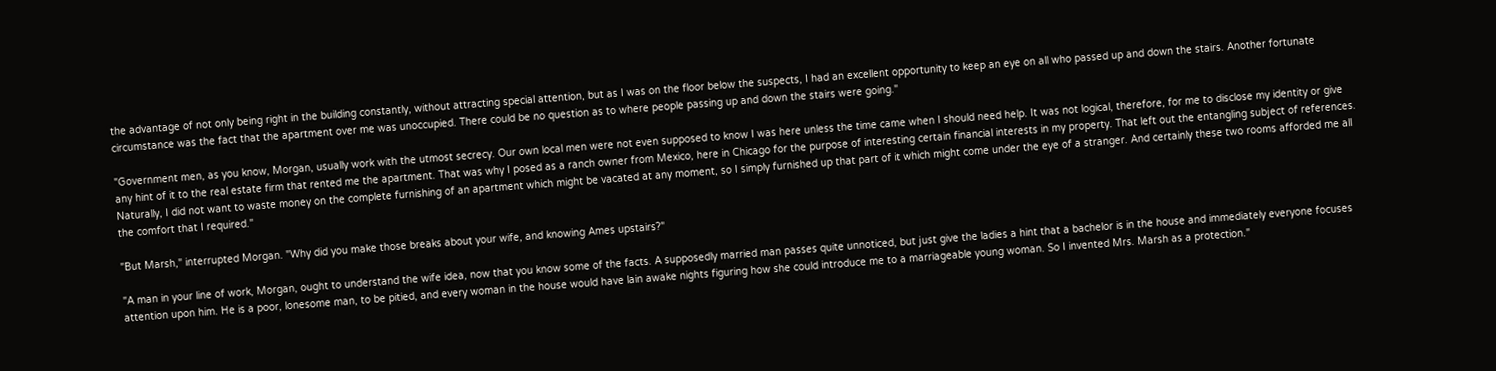the advantage of not only being right in the building constantly, without attracting special attention, but as I was on the floor below the suspects, I had an excellent opportunity to keep an eye on all who passed up and down the stairs. Another fortunate circumstance was the fact that the apartment over me was unoccupied. There could be no question as to where people passing up and down the stairs were going."

"Government men, as you know, Morgan, usually work with the utmost secrecy. Our own local men were not even supposed to know I was here unless the time came when I should need help. It was not logical, therefore, for me to disclose my identity or give any hint of it to the real estate firm that rented me the apartment. That was why I posed as a ranch owner from Mexico, here in Chicago for the purpose of interesting certain financial interests in my property. That left out the entangling subject of references. Naturally, I did not want to waste money on the complete furnishing of an apartment which might be vacated at any moment, so I simply furnished up that part of it which might come under the eye of a stranger. And certainly these two rooms afforded me all the comfort that I required."

"But Marsh," interrupted Morgan. "Why did you make those breaks about your wife, and knowing Ames upstairs?"

"A man in your line of work, Morgan, ought to understand the wife idea, now that you know some of the facts. A supposedly married man passes quite unnoticed, but just give the ladies a hint that a bachelor is in the house and immediately everyone focuses attention upon him. He is a poor, lonesome man, to be pitied, and every woman in the house would have lain awake nights figuring how she could introduce me to a marriageable young woman. So I invented Mrs. Marsh as a protection."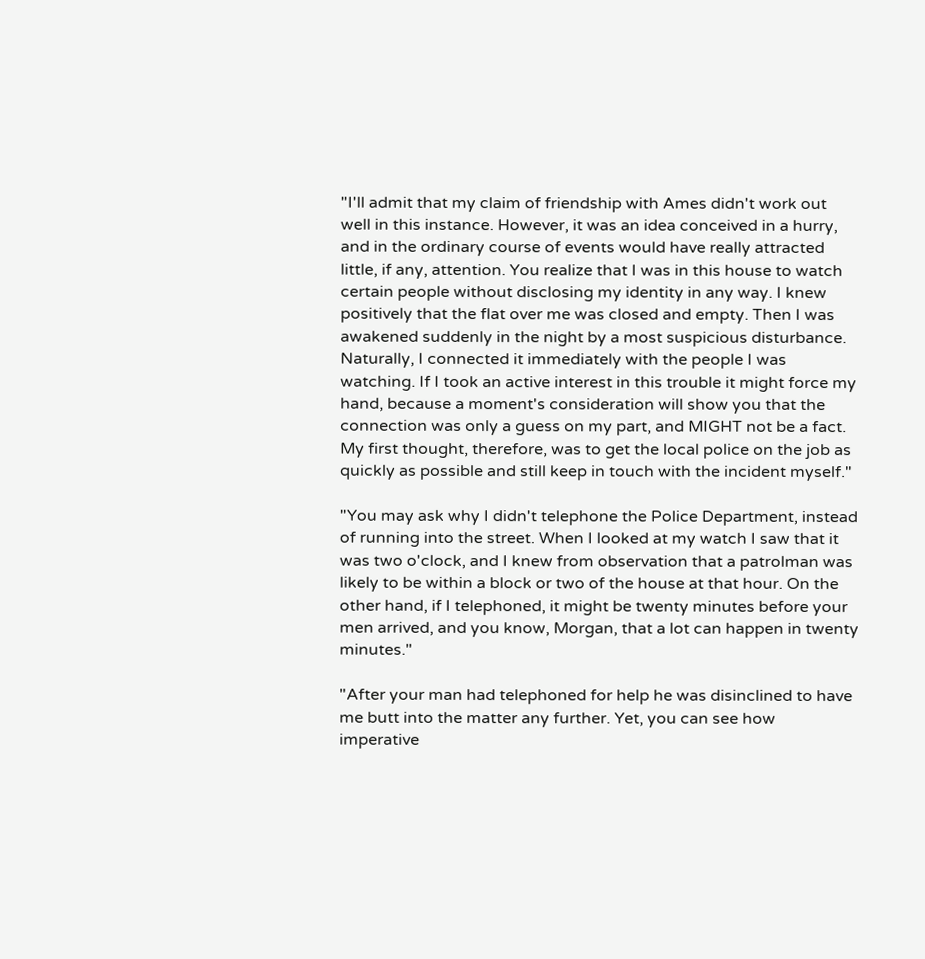"I'll admit that my claim of friendship with Ames didn't work out well in this instance. However, it was an idea conceived in a hurry, and in the ordinary course of events would have really attracted little, if any, attention. You realize that I was in this house to watch certain people without disclosing my identity in any way. I knew positively that the flat over me was closed and empty. Then I was awakened suddenly in the night by a most suspicious disturbance. Naturally, I connected it immediately with the people I was watching. If I took an active interest in this trouble it might force my hand, because a moment's consideration will show you that the connection was only a guess on my part, and MIGHT not be a fact. My first thought, therefore, was to get the local police on the job as quickly as possible and still keep in touch with the incident myself."

"You may ask why I didn't telephone the Police Department, instead of running into the street. When I looked at my watch I saw that it was two o'clock, and I knew from observation that a patrolman was likely to be within a block or two of the house at that hour. On the other hand, if I telephoned, it might be twenty minutes before your men arrived, and you know, Morgan, that a lot can happen in twenty minutes."

"After your man had telephoned for help he was disinclined to have me butt into the matter any further. Yet, you can see how imperative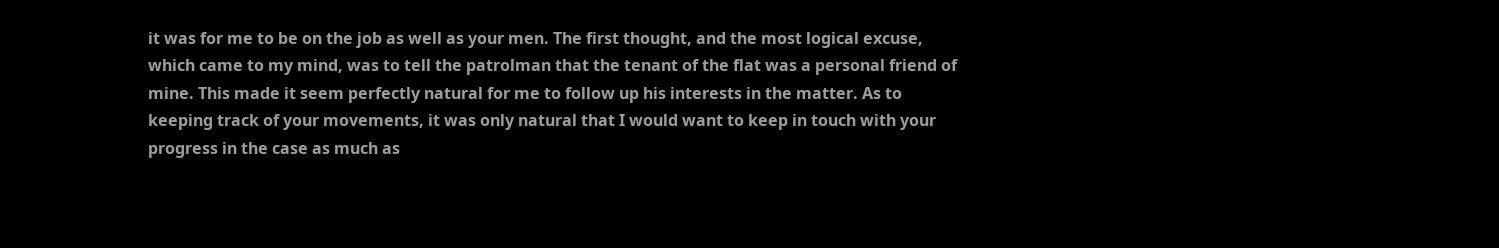it was for me to be on the job as well as your men. The first thought, and the most logical excuse, which came to my mind, was to tell the patrolman that the tenant of the flat was a personal friend of mine. This made it seem perfectly natural for me to follow up his interests in the matter. As to keeping track of your movements, it was only natural that I would want to keep in touch with your progress in the case as much as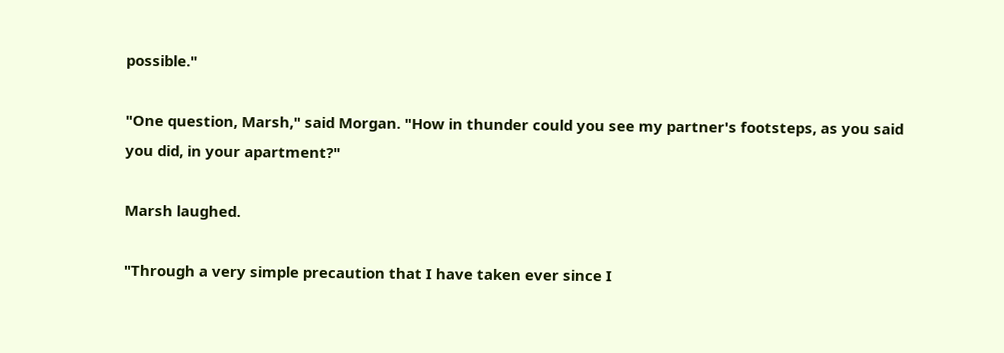possible."

"One question, Marsh," said Morgan. "How in thunder could you see my partner's footsteps, as you said you did, in your apartment?"

Marsh laughed.

"Through a very simple precaution that I have taken ever since I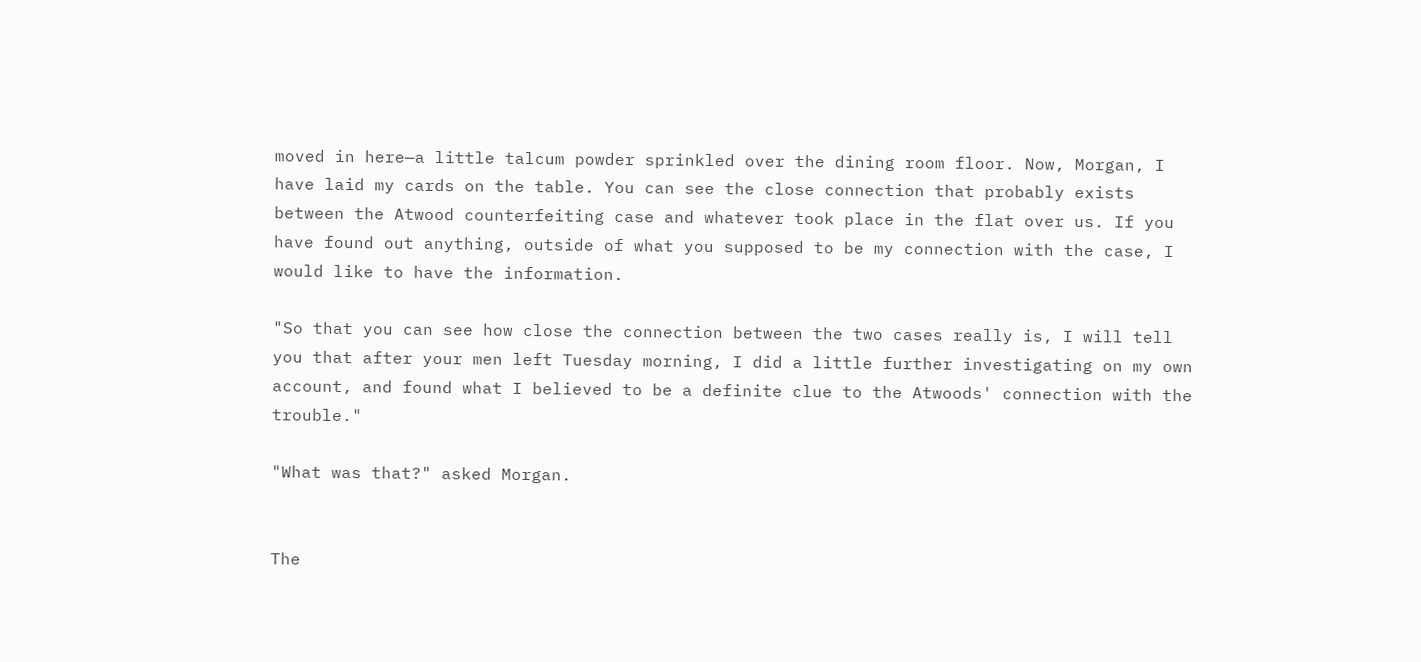moved in here—a little talcum powder sprinkled over the dining room floor. Now, Morgan, I have laid my cards on the table. You can see the close connection that probably exists between the Atwood counterfeiting case and whatever took place in the flat over us. If you have found out anything, outside of what you supposed to be my connection with the case, I would like to have the information.

"So that you can see how close the connection between the two cases really is, I will tell you that after your men left Tuesday morning, I did a little further investigating on my own account, and found what I believed to be a definite clue to the Atwoods' connection with the trouble."

"What was that?" asked Morgan.


The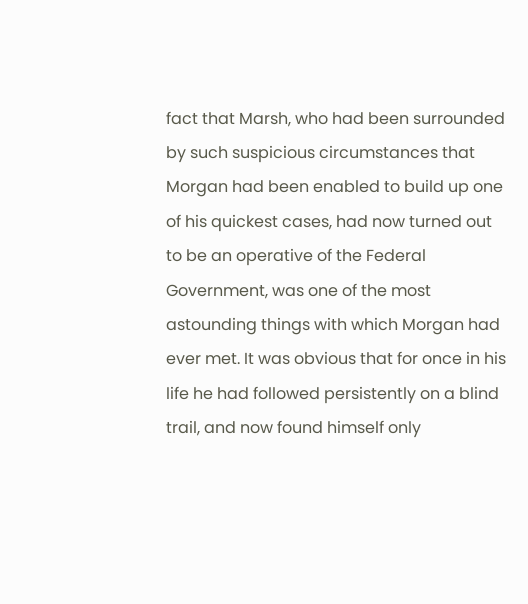fact that Marsh, who had been surrounded by such suspicious circumstances that Morgan had been enabled to build up one of his quickest cases, had now turned out to be an operative of the Federal Government, was one of the most astounding things with which Morgan had ever met. It was obvious that for once in his life he had followed persistently on a blind trail, and now found himself only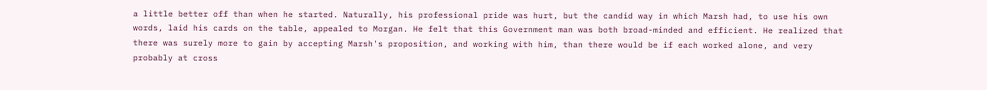a little better off than when he started. Naturally, his professional pride was hurt, but the candid way in which Marsh had, to use his own words, laid his cards on the table, appealed to Morgan. He felt that this Government man was both broad-minded and efficient. He realized that there was surely more to gain by accepting Marsh's proposition, and working with him, than there would be if each worked alone, and very probably at cross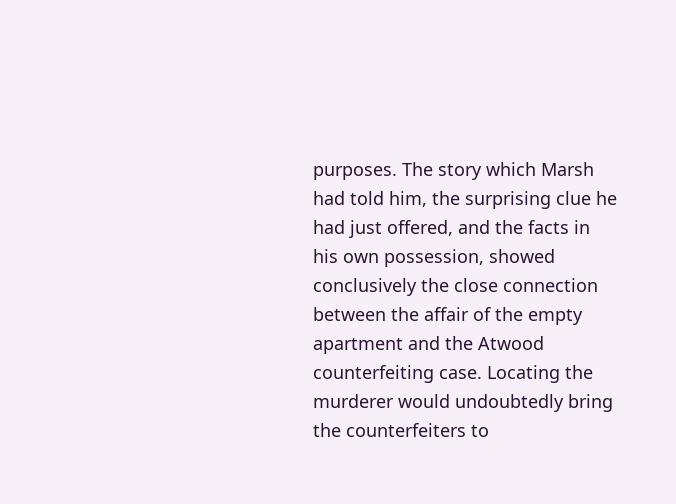purposes. The story which Marsh had told him, the surprising clue he had just offered, and the facts in his own possession, showed conclusively the close connection between the affair of the empty apartment and the Atwood counterfeiting case. Locating the murderer would undoubtedly bring the counterfeiters to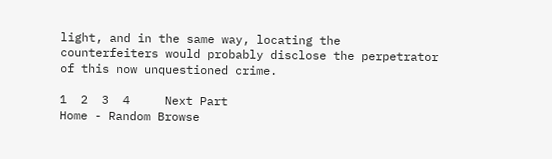light, and in the same way, locating the counterfeiters would probably disclose the perpetrator of this now unquestioned crime.

1  2  3  4     Next Part
Home - Random Browse